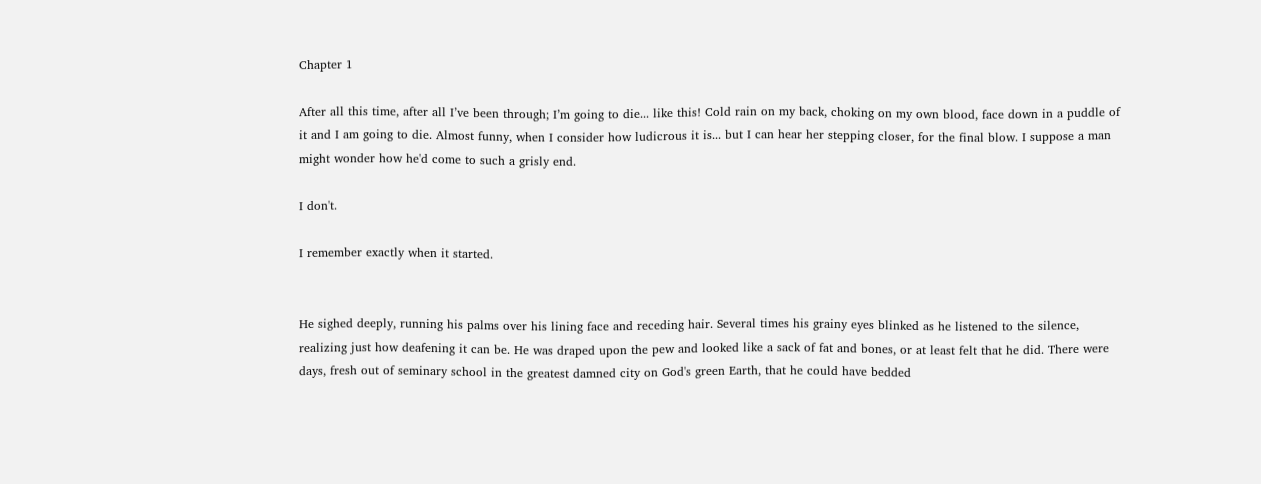Chapter 1

After all this time, after all I’ve been through; I’m going to die... like this! Cold rain on my back, choking on my own blood, face down in a puddle of it and I am going to die. Almost funny, when I consider how ludicrous it is... but I can hear her stepping closer, for the final blow. I suppose a man might wonder how he'd come to such a grisly end.

I don't.

I remember exactly when it started.


He sighed deeply, running his palms over his lining face and receding hair. Several times his grainy eyes blinked as he listened to the silence, realizing just how deafening it can be. He was draped upon the pew and looked like a sack of fat and bones, or at least felt that he did. There were days, fresh out of seminary school in the greatest damned city on God's green Earth, that he could have bedded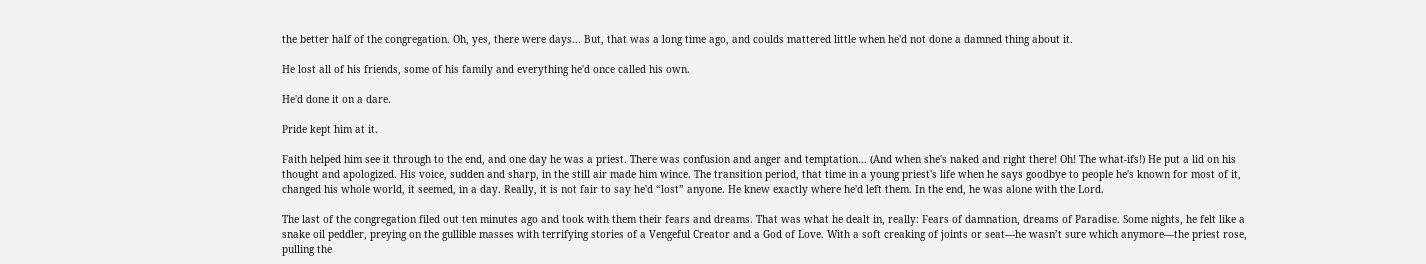the better half of the congregation. Oh, yes, there were days... But, that was a long time ago, and coulds mattered little when he'd not done a damned thing about it.

He lost all of his friends, some of his family and everything he'd once called his own.

He'd done it on a dare.

Pride kept him at it.

Faith helped him see it through to the end, and one day he was a priest. There was confusion and anger and temptation... (And when she's naked and right there! Oh! The what-ifs!) He put a lid on his thought and apologized. His voice, sudden and sharp, in the still air made him wince. The transition period, that time in a young priest's life when he says goodbye to people he's known for most of it, changed his whole world, it seemed, in a day. Really, it is not fair to say he'd “lost” anyone. He knew exactly where he'd left them. In the end, he was alone with the Lord.

The last of the congregation filed out ten minutes ago and took with them their fears and dreams. That was what he dealt in, really: Fears of damnation, dreams of Paradise. Some nights, he felt like a snake oil peddler, preying on the gullible masses with terrifying stories of a Vengeful Creator and a God of Love. With a soft creaking of joints or seat—he wasn’t sure which anymore—the priest rose, pulling the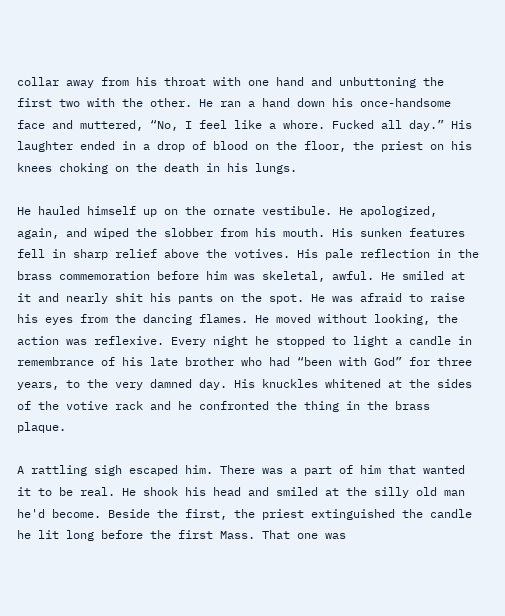collar away from his throat with one hand and unbuttoning the first two with the other. He ran a hand down his once-handsome face and muttered, “No, I feel like a whore. Fucked all day.” His laughter ended in a drop of blood on the floor, the priest on his knees choking on the death in his lungs.

He hauled himself up on the ornate vestibule. He apologized, again, and wiped the slobber from his mouth. His sunken features fell in sharp relief above the votives. His pale reflection in the brass commemoration before him was skeletal, awful. He smiled at it and nearly shit his pants on the spot. He was afraid to raise his eyes from the dancing flames. He moved without looking, the action was reflexive. Every night he stopped to light a candle in remembrance of his late brother who had “been with God” for three years, to the very damned day. His knuckles whitened at the sides of the votive rack and he confronted the thing in the brass plaque.

A rattling sigh escaped him. There was a part of him that wanted it to be real. He shook his head and smiled at the silly old man he'd become. Beside the first, the priest extinguished the candle he lit long before the first Mass. That one was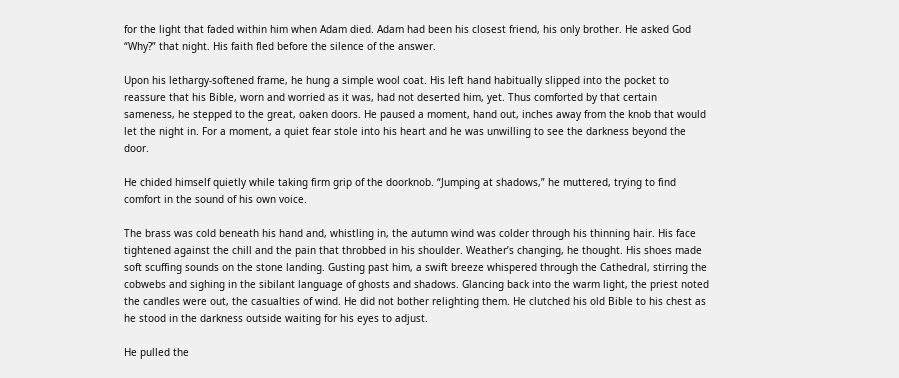for the light that faded within him when Adam died. Adam had been his closest friend, his only brother. He asked God “Why?” that night. His faith fled before the silence of the answer.

Upon his lethargy-softened frame, he hung a simple wool coat. His left hand habitually slipped into the pocket to reassure that his Bible, worn and worried as it was, had not deserted him, yet. Thus comforted by that certain sameness, he stepped to the great, oaken doors. He paused a moment, hand out, inches away from the knob that would let the night in. For a moment, a quiet fear stole into his heart and he was unwilling to see the darkness beyond the door.

He chided himself quietly while taking firm grip of the doorknob. “Jumping at shadows,” he muttered, trying to find comfort in the sound of his own voice.

The brass was cold beneath his hand and, whistling in, the autumn wind was colder through his thinning hair. His face tightened against the chill and the pain that throbbed in his shoulder. Weather’s changing, he thought. His shoes made soft scuffing sounds on the stone landing. Gusting past him, a swift breeze whispered through the Cathedral, stirring the cobwebs and sighing in the sibilant language of ghosts and shadows. Glancing back into the warm light, the priest noted the candles were out, the casualties of wind. He did not bother relighting them. He clutched his old Bible to his chest as he stood in the darkness outside waiting for his eyes to adjust.

He pulled the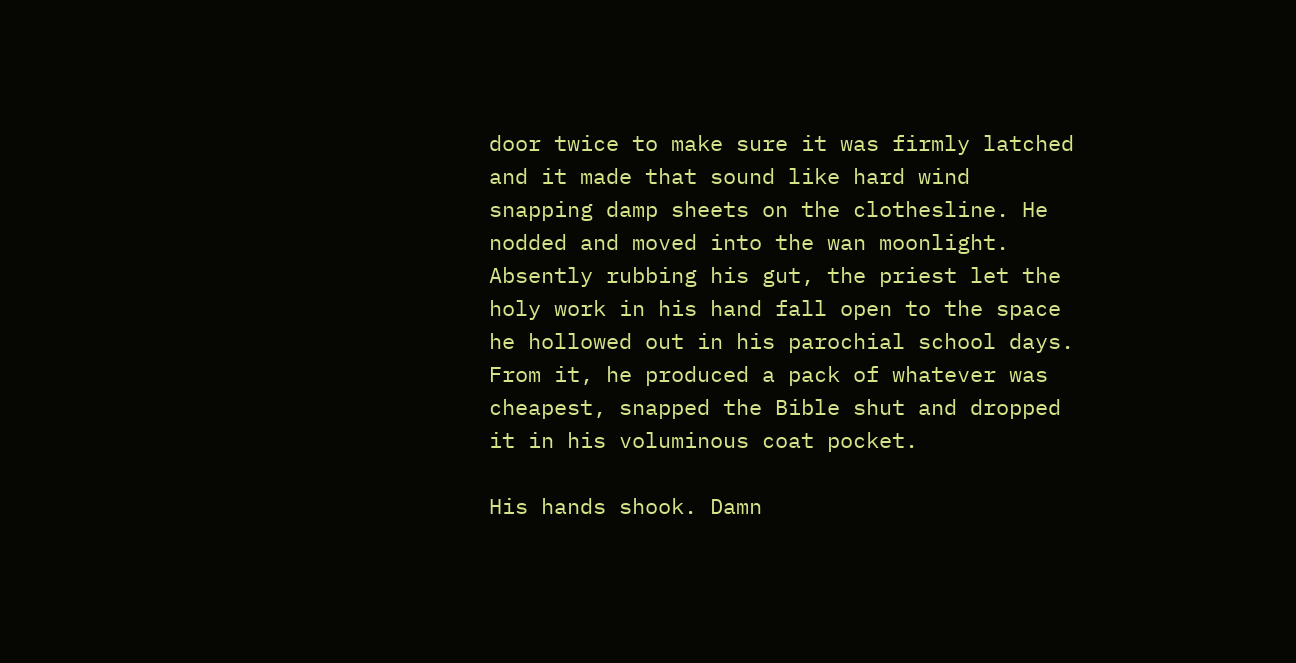door twice to make sure it was firmly latched and it made that sound like hard wind snapping damp sheets on the clothesline. He nodded and moved into the wan moonlight. Absently rubbing his gut, the priest let the holy work in his hand fall open to the space he hollowed out in his parochial school days. From it, he produced a pack of whatever was cheapest, snapped the Bible shut and dropped it in his voluminous coat pocket.

His hands shook. Damn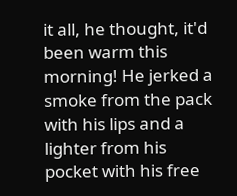it all, he thought, it'd been warm this morning! He jerked a smoke from the pack with his lips and a lighter from his pocket with his free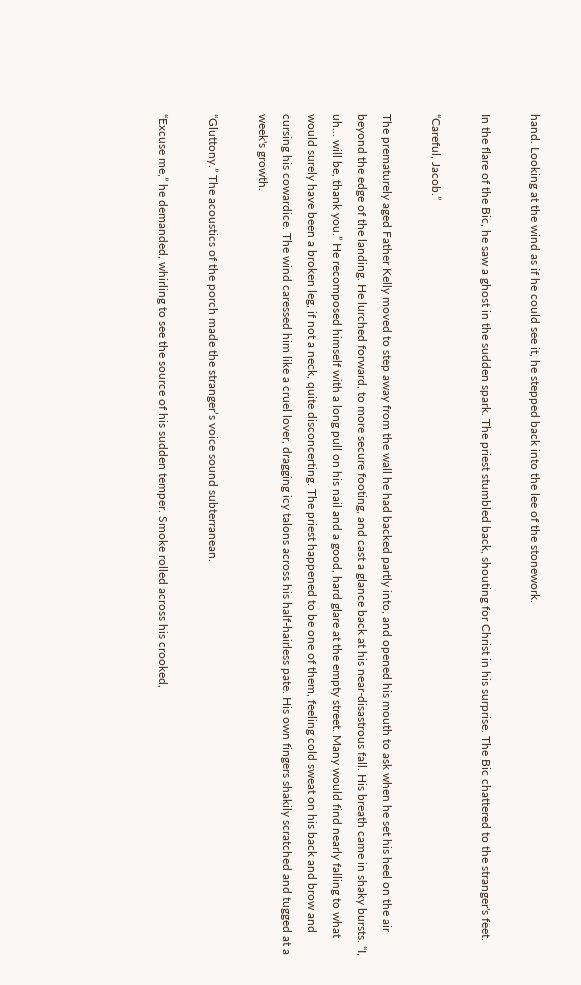hand. Looking at the wind as if he could see it, he stepped back into the lee of the stonework.

In the flare of the Bic, he saw a ghost in the sudden spark. The priest stumbled back, shouting for Christ in his surprise. The Bic chattered to the stranger's feet.

“Careful, Jacob.”

The prematurely aged Father Kelly moved to step away from the wall he had backed partly into, and opened his mouth to ask when he set his heel on the air beyond the edge of the landing. He lurched forward, to more secure footing, and cast a glance back at his near-disastrous fall. His breath came in shaky bursts. “I, uh… will be, thank you.” He recomposed himself with a long pull on his nail and a good, hard glare at the empty street. Many would find nearly falling to what would surely have been a broken leg, if not a neck, quite disconcerting. The priest happened to be one of them, feeling cold sweat on his back and brow and cursing his cowardice. The wind caressed him like a cruel lover, dragging icy talons across his half-hairless pate. His own fingers shakily scratched and tugged at a week's growth.

“Gluttony.” The acoustics of the porch made the stranger’s voice sound subterranean.

“Excuse me,” he demanded, whirling to see the source of his sudden temper. Smoke rolled across his crooked,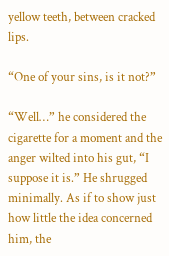yellow teeth, between cracked lips.

“One of your sins, is it not?”

“Well…” he considered the cigarette for a moment and the anger wilted into his gut, “I suppose it is.” He shrugged minimally. As if to show just how little the idea concerned him, the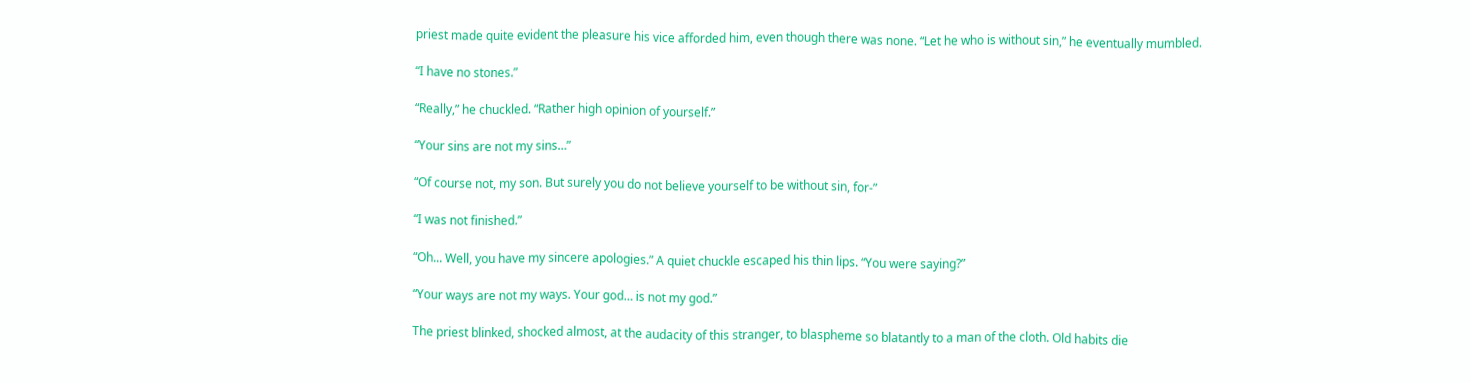priest made quite evident the pleasure his vice afforded him, even though there was none. “Let he who is without sin,” he eventually mumbled.

“I have no stones.”

“Really,” he chuckled. “Rather high opinion of yourself.”

“Your sins are not my sins…”

“Of course not, my son. But surely you do not believe yourself to be without sin, for-”

“I was not finished.”

“Oh... Well, you have my sincere apologies.” A quiet chuckle escaped his thin lips. “You were saying?”

“Your ways are not my ways. Your god… is not my god.”

The priest blinked, shocked almost, at the audacity of this stranger, to blaspheme so blatantly to a man of the cloth. Old habits die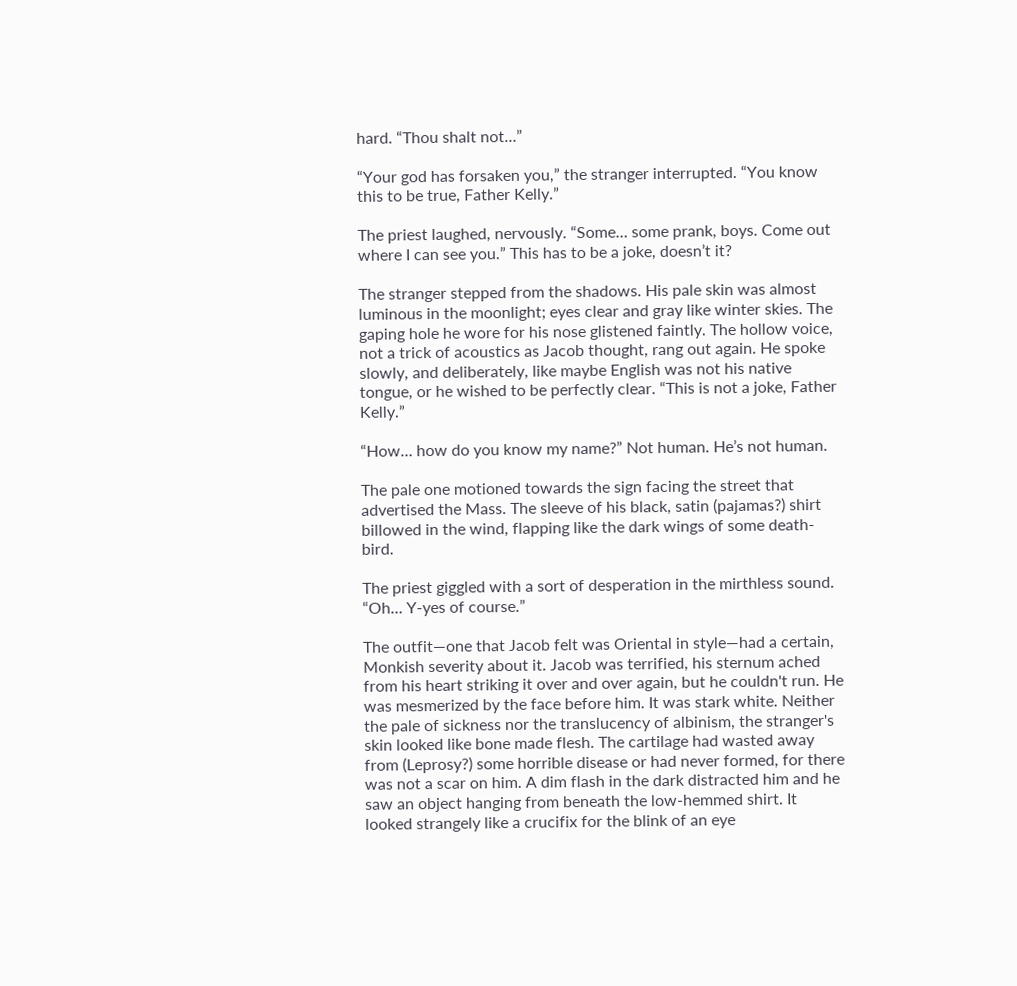hard. “Thou shalt not…”

“Your god has forsaken you,” the stranger interrupted. “You know this to be true, Father Kelly.”

The priest laughed, nervously. “Some… some prank, boys. Come out where I can see you.” This has to be a joke, doesn’t it?

The stranger stepped from the shadows. His pale skin was almost luminous in the moonlight; eyes clear and gray like winter skies. The gaping hole he wore for his nose glistened faintly. The hollow voice, not a trick of acoustics as Jacob thought, rang out again. He spoke slowly, and deliberately, like maybe English was not his native tongue, or he wished to be perfectly clear. “This is not a joke, Father Kelly.”

“How… how do you know my name?” Not human. He’s not human.

The pale one motioned towards the sign facing the street that advertised the Mass. The sleeve of his black, satin (pajamas?) shirt billowed in the wind, flapping like the dark wings of some death-bird.

The priest giggled with a sort of desperation in the mirthless sound. “Oh… Y-yes of course.”

The outfit—one that Jacob felt was Oriental in style—had a certain, Monkish severity about it. Jacob was terrified, his sternum ached from his heart striking it over and over again, but he couldn't run. He was mesmerized by the face before him. It was stark white. Neither the pale of sickness nor the translucency of albinism, the stranger's skin looked like bone made flesh. The cartilage had wasted away from (Leprosy?) some horrible disease or had never formed, for there was not a scar on him. A dim flash in the dark distracted him and he saw an object hanging from beneath the low-hemmed shirt. It looked strangely like a crucifix for the blink of an eye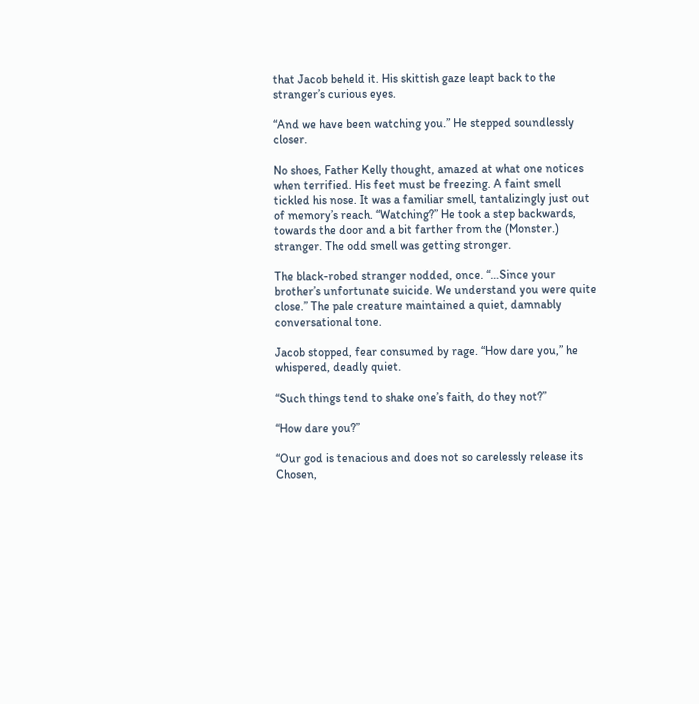that Jacob beheld it. His skittish gaze leapt back to the stranger’s curious eyes.

“And we have been watching you.” He stepped soundlessly closer.

No shoes, Father Kelly thought, amazed at what one notices when terrified. His feet must be freezing. A faint smell tickled his nose. It was a familiar smell, tantalizingly just out of memory’s reach. “Watching?” He took a step backwards, towards the door and a bit farther from the (Monster.) stranger. The odd smell was getting stronger.

The black-robed stranger nodded, once. “…Since your brother’s unfortunate suicide. We understand you were quite close.” The pale creature maintained a quiet, damnably conversational tone.

Jacob stopped, fear consumed by rage. “How dare you,” he whispered, deadly quiet.

“Such things tend to shake one’s faith, do they not?”

“How dare you?”

“Our god is tenacious and does not so carelessly release its Chosen,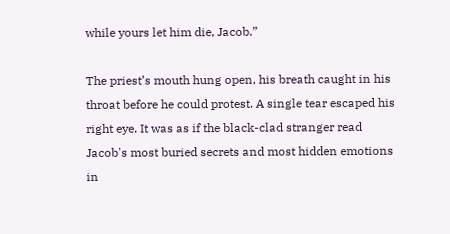while yours let him die, Jacob.”

The priest’s mouth hung open, his breath caught in his throat before he could protest. A single tear escaped his right eye. It was as if the black-clad stranger read Jacob's most buried secrets and most hidden emotions in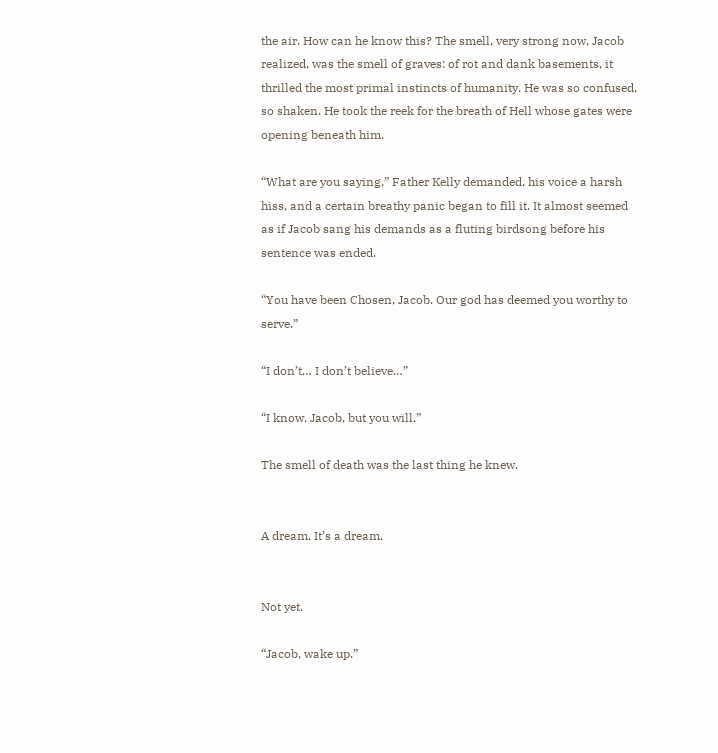the air. How can he know this? The smell, very strong now, Jacob realized, was the smell of graves: of rot and dank basements, it thrilled the most primal instincts of humanity. He was so confused, so shaken. He took the reek for the breath of Hell whose gates were opening beneath him.

“What are you saying,” Father Kelly demanded, his voice a harsh hiss, and a certain breathy panic began to fill it. It almost seemed as if Jacob sang his demands as a fluting birdsong before his sentence was ended.

“You have been Chosen, Jacob. Our god has deemed you worthy to serve.”

“I don’t… I don’t believe…”

“I know, Jacob, but you will.”

The smell of death was the last thing he knew.


A dream. It’s a dream.


Not yet.

“Jacob, wake up.”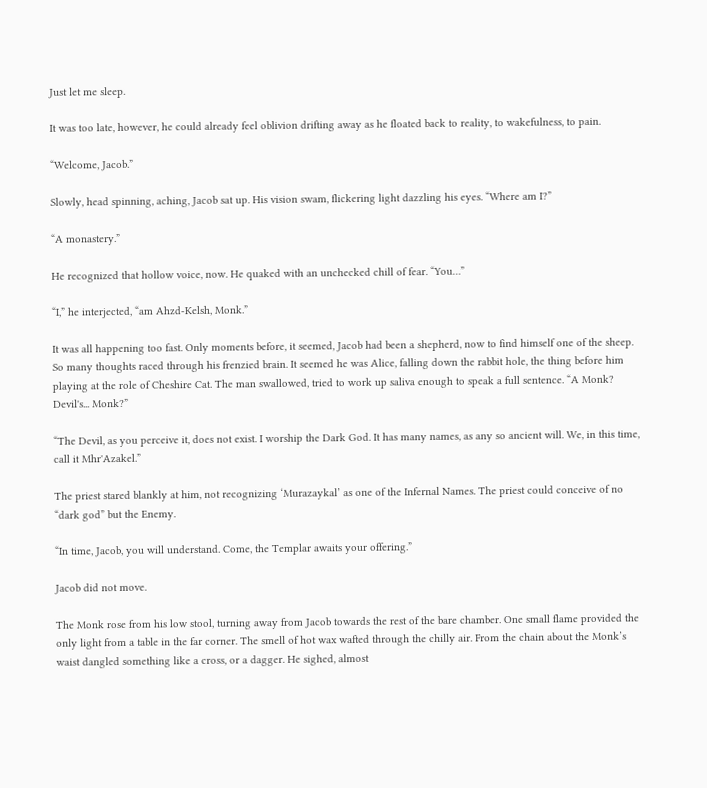Just let me sleep.

It was too late, however, he could already feel oblivion drifting away as he floated back to reality, to wakefulness, to pain.

“Welcome, Jacob.”

Slowly, head spinning, aching, Jacob sat up. His vision swam, flickering light dazzling his eyes. “Where am I?”

“A monastery.”

He recognized that hollow voice, now. He quaked with an unchecked chill of fear. “You…”

“I,” he interjected, “am Ahzd-Kelsh, Monk.”

It was all happening too fast. Only moments before, it seemed, Jacob had been a shepherd, now to find himself one of the sheep. So many thoughts raced through his frenzied brain. It seemed he was Alice, falling down the rabbit hole, the thing before him playing at the role of Cheshire Cat. The man swallowed, tried to work up saliva enough to speak a full sentence. “A Monk? Devil's... Monk?”

“The Devil, as you perceive it, does not exist. I worship the Dark God. It has many names, as any so ancient will. We, in this time, call it Mhr'Azakel.”

The priest stared blankly at him, not recognizing ‘Murazaykal’ as one of the Infernal Names. The priest could conceive of no “dark god” but the Enemy.

“In time, Jacob, you will understand. Come, the Templar awaits your offering.”

Jacob did not move.

The Monk rose from his low stool, turning away from Jacob towards the rest of the bare chamber. One small flame provided the only light from a table in the far corner. The smell of hot wax wafted through the chilly air. From the chain about the Monk’s waist dangled something like a cross, or a dagger. He sighed, almost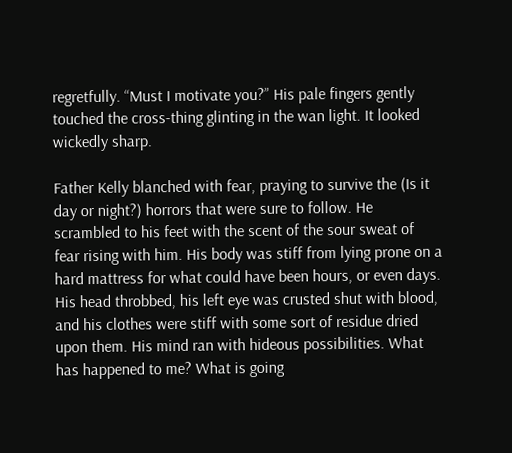regretfully. “Must I motivate you?” His pale fingers gently touched the cross-thing glinting in the wan light. It looked wickedly sharp.

Father Kelly blanched with fear, praying to survive the (Is it day or night?) horrors that were sure to follow. He scrambled to his feet with the scent of the sour sweat of fear rising with him. His body was stiff from lying prone on a hard mattress for what could have been hours, or even days. His head throbbed, his left eye was crusted shut with blood, and his clothes were stiff with some sort of residue dried upon them. His mind ran with hideous possibilities. What has happened to me? What is going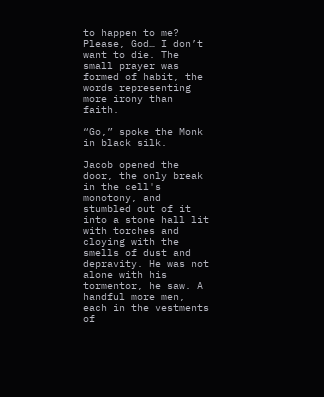to happen to me? Please, God… I don’t want to die. The small prayer was formed of habit, the words representing more irony than faith.

“Go,” spoke the Monk in black silk.

Jacob opened the door, the only break in the cell's monotony, and stumbled out of it into a stone hall lit with torches and cloying with the smells of dust and depravity. He was not alone with his tormentor, he saw. A handful more men, each in the vestments of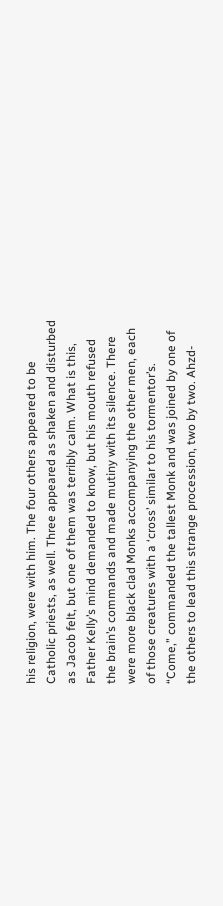his religion, were with him. The four others appeared to be Catholic priests, as well. Three appeared as shaken and disturbed as Jacob felt, but one of them was terribly calm. What is this, Father Kelly’s mind demanded to know, but his mouth refused the brain’s commands and made mutiny with its silence. There were more black clad Monks accompanying the other men, each of those creatures with a ‘cross’ similar to his tormentor’s. “Come,” commanded the tallest Monk and was joined by one of the others to lead this strange procession, two by two. Ahzd-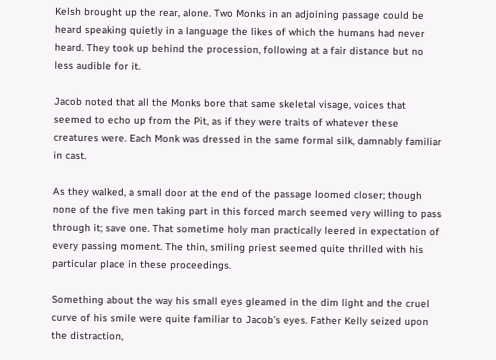Kelsh brought up the rear, alone. Two Monks in an adjoining passage could be heard speaking quietly in a language the likes of which the humans had never heard. They took up behind the procession, following at a fair distance but no less audible for it.

Jacob noted that all the Monks bore that same skeletal visage, voices that seemed to echo up from the Pit, as if they were traits of whatever these creatures were. Each Monk was dressed in the same formal silk, damnably familiar in cast.

As they walked, a small door at the end of the passage loomed closer; though none of the five men taking part in this forced march seemed very willing to pass through it; save one. That sometime holy man practically leered in expectation of every passing moment. The thin, smiling priest seemed quite thrilled with his particular place in these proceedings.

Something about the way his small eyes gleamed in the dim light and the cruel curve of his smile were quite familiar to Jacob’s eyes. Father Kelly seized upon the distraction,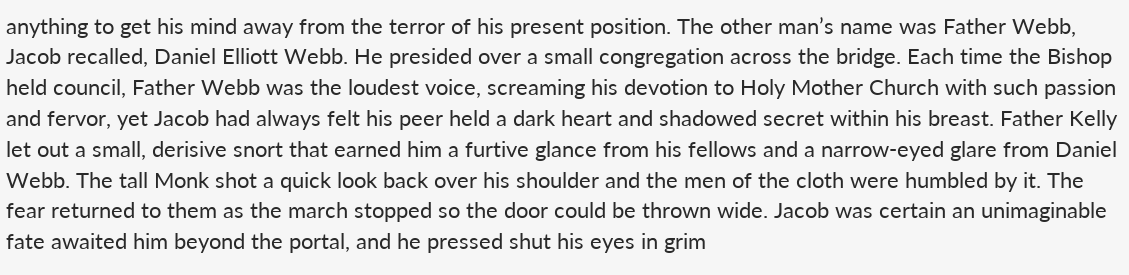anything to get his mind away from the terror of his present position. The other man’s name was Father Webb, Jacob recalled, Daniel Elliott Webb. He presided over a small congregation across the bridge. Each time the Bishop held council, Father Webb was the loudest voice, screaming his devotion to Holy Mother Church with such passion and fervor, yet Jacob had always felt his peer held a dark heart and shadowed secret within his breast. Father Kelly let out a small, derisive snort that earned him a furtive glance from his fellows and a narrow-eyed glare from Daniel Webb. The tall Monk shot a quick look back over his shoulder and the men of the cloth were humbled by it. The fear returned to them as the march stopped so the door could be thrown wide. Jacob was certain an unimaginable fate awaited him beyond the portal, and he pressed shut his eyes in grim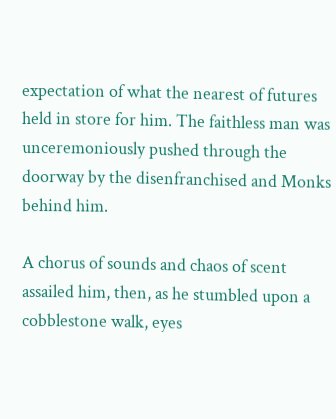expectation of what the nearest of futures held in store for him. The faithless man was unceremoniously pushed through the doorway by the disenfranchised and Monks behind him.

A chorus of sounds and chaos of scent assailed him, then, as he stumbled upon a cobblestone walk, eyes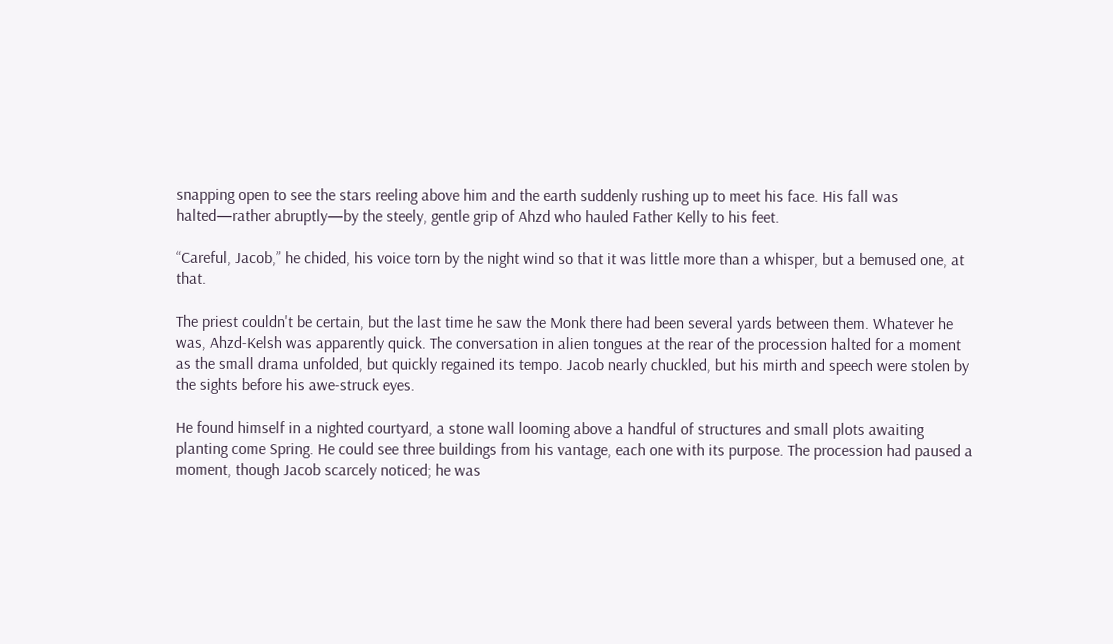snapping open to see the stars reeling above him and the earth suddenly rushing up to meet his face. His fall was halted—rather abruptly—by the steely, gentle grip of Ahzd who hauled Father Kelly to his feet.

“Careful, Jacob,” he chided, his voice torn by the night wind so that it was little more than a whisper, but a bemused one, at that.

The priest couldn't be certain, but the last time he saw the Monk there had been several yards between them. Whatever he was, Ahzd-Kelsh was apparently quick. The conversation in alien tongues at the rear of the procession halted for a moment as the small drama unfolded, but quickly regained its tempo. Jacob nearly chuckled, but his mirth and speech were stolen by the sights before his awe-struck eyes.

He found himself in a nighted courtyard, a stone wall looming above a handful of structures and small plots awaiting planting come Spring. He could see three buildings from his vantage, each one with its purpose. The procession had paused a moment, though Jacob scarcely noticed; he was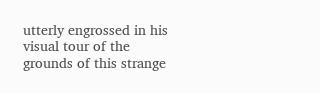utterly engrossed in his visual tour of the grounds of this strange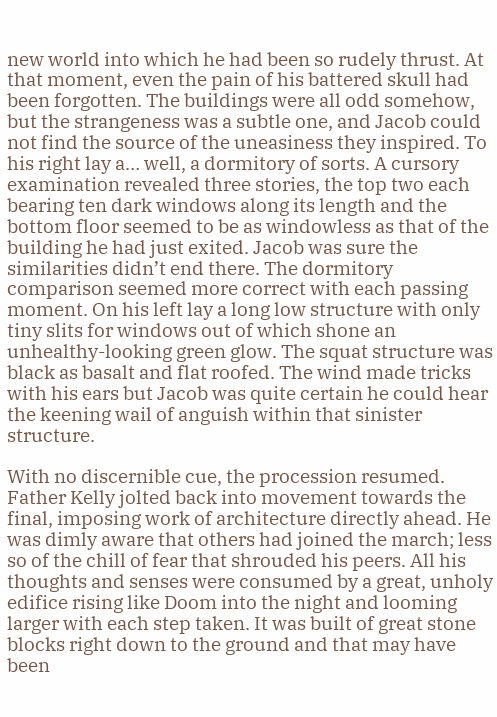new world into which he had been so rudely thrust. At that moment, even the pain of his battered skull had been forgotten. The buildings were all odd somehow, but the strangeness was a subtle one, and Jacob could not find the source of the uneasiness they inspired. To his right lay a… well, a dormitory of sorts. A cursory examination revealed three stories, the top two each bearing ten dark windows along its length and the bottom floor seemed to be as windowless as that of the building he had just exited. Jacob was sure the similarities didn’t end there. The dormitory comparison seemed more correct with each passing moment. On his left lay a long low structure with only tiny slits for windows out of which shone an unhealthy-looking green glow. The squat structure was black as basalt and flat roofed. The wind made tricks with his ears but Jacob was quite certain he could hear the keening wail of anguish within that sinister structure.

With no discernible cue, the procession resumed. Father Kelly jolted back into movement towards the final, imposing work of architecture directly ahead. He was dimly aware that others had joined the march; less so of the chill of fear that shrouded his peers. All his thoughts and senses were consumed by a great, unholy edifice rising like Doom into the night and looming larger with each step taken. It was built of great stone blocks right down to the ground and that may have been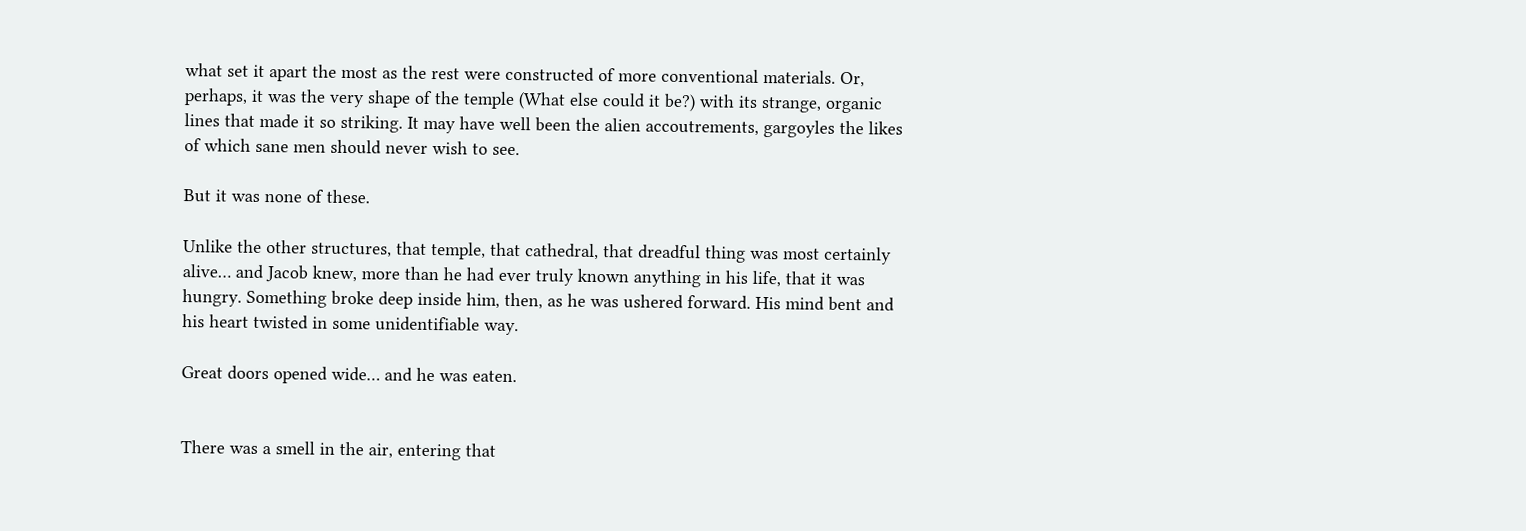what set it apart the most as the rest were constructed of more conventional materials. Or, perhaps, it was the very shape of the temple (What else could it be?) with its strange, organic lines that made it so striking. It may have well been the alien accoutrements, gargoyles the likes of which sane men should never wish to see.

But it was none of these.

Unlike the other structures, that temple, that cathedral, that dreadful thing was most certainly alive… and Jacob knew, more than he had ever truly known anything in his life, that it was hungry. Something broke deep inside him, then, as he was ushered forward. His mind bent and his heart twisted in some unidentifiable way.

Great doors opened wide… and he was eaten.


There was a smell in the air, entering that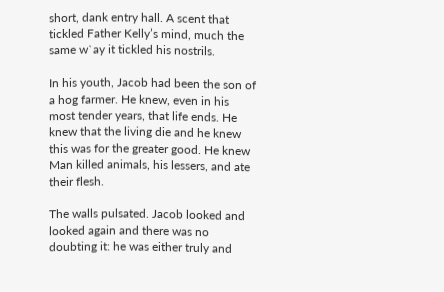short, dank entry hall. A scent that tickled Father Kelly’s mind, much the same w`ay it tickled his nostrils.

In his youth, Jacob had been the son of a hog farmer. He knew, even in his most tender years, that life ends. He knew that the living die and he knew this was for the greater good. He knew Man killed animals, his lessers, and ate their flesh.

The walls pulsated. Jacob looked and looked again and there was no doubting it: he was either truly and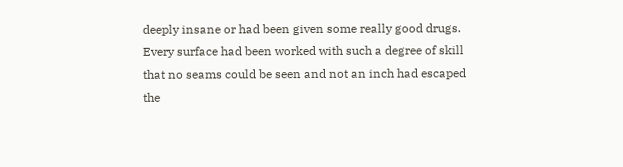deeply insane or had been given some really good drugs. Every surface had been worked with such a degree of skill that no seams could be seen and not an inch had escaped the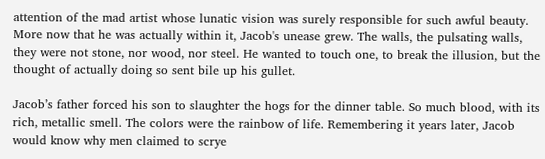attention of the mad artist whose lunatic vision was surely responsible for such awful beauty. More now that he was actually within it, Jacob's unease grew. The walls, the pulsating walls, they were not stone, nor wood, nor steel. He wanted to touch one, to break the illusion, but the thought of actually doing so sent bile up his gullet.

Jacob’s father forced his son to slaughter the hogs for the dinner table. So much blood, with its rich, metallic smell. The colors were the rainbow of life. Remembering it years later, Jacob would know why men claimed to scrye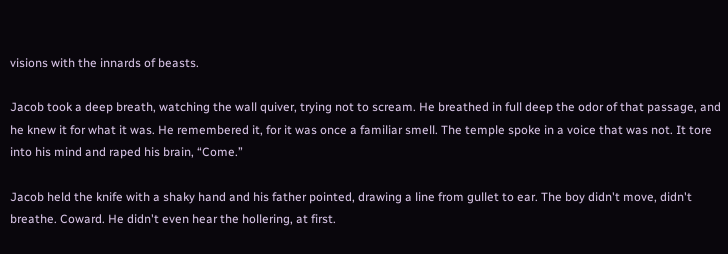visions with the innards of beasts.

Jacob took a deep breath, watching the wall quiver, trying not to scream. He breathed in full deep the odor of that passage, and he knew it for what it was. He remembered it, for it was once a familiar smell. The temple spoke in a voice that was not. It tore into his mind and raped his brain, “Come.”

Jacob held the knife with a shaky hand and his father pointed, drawing a line from gullet to ear. The boy didn't move, didn't breathe. Coward. He didn't even hear the hollering, at first.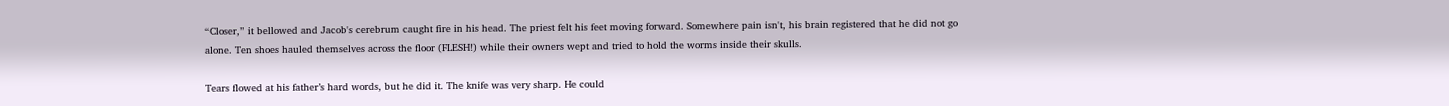“Closer,” it bellowed and Jacob's cerebrum caught fire in his head. The priest felt his feet moving forward. Somewhere pain isn't, his brain registered that he did not go alone. Ten shoes hauled themselves across the floor (FLESH!) while their owners wept and tried to hold the worms inside their skulls.

Tears flowed at his father’s hard words, but he did it. The knife was very sharp. He could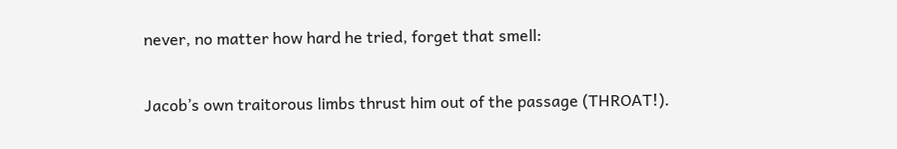never, no matter how hard he tried, forget that smell:

Jacob’s own traitorous limbs thrust him out of the passage (THROAT!).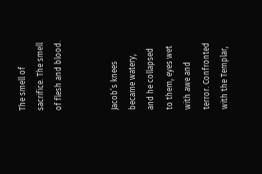The smell of sacrifice. The smell of flesh and blood.


Jacob’s knees became watery, and he collapsed to them, eyes wet with awe and terror. Confronted with the Templar,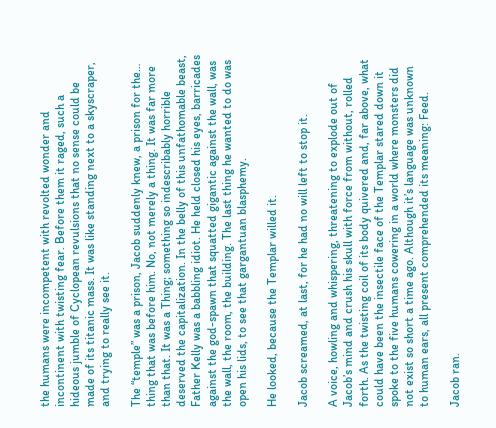the humans were incompetent with revolted wonder and incontinent with twisting fear. Before them it raged, such a hideous jumble of Cyclopean revulsions that no sense could be made of its titanic mass. It was like standing next to a skyscraper, and trying to really see it.

The “temple” was a prison, Jacob suddenly knew, a prison for the… thing that was before him. No, not merely a thing. It was far more than that. It was a Thing; something so indescribably horrible deserved the capitalization. In the belly of this unfathomable beast, Father Kelly was a babbling idiot. He held closed his eyes, barricades against the god-spawn that squatted gigantic against the wall, was the wall, the room, the building. The last thing he wanted to do was open his lids, to see that gargantuan blasphemy.

He looked, because the Templar willed it.

Jacob screamed, at last, for he had no will left to stop it.

A voice, howling and whispering, threatening to explode out of Jacob’s mind and crush his skull with force from without, rolled forth. As the twisting coil of its body quivered and, far above, what could have been the insectile face of the Templar stared down it spoke to the five humans cowering in a world where monsters did not exist so short a time ago. Although it’s language was unknown to human ears, all present comprehended its meaning: Feed.

Jacob ran.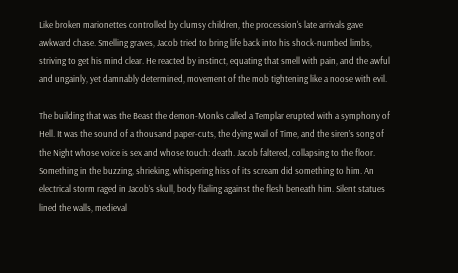Like broken marionettes controlled by clumsy children, the procession's late arrivals gave awkward chase. Smelling graves, Jacob tried to bring life back into his shock-numbed limbs, striving to get his mind clear. He reacted by instinct, equating that smell with pain, and the awful and ungainly, yet damnably determined, movement of the mob tightening like a noose with evil.

The building that was the Beast the demon-Monks called a Templar erupted with a symphony of Hell. It was the sound of a thousand paper-cuts, the dying wail of Time, and the siren’s song of the Night whose voice is sex and whose touch: death. Jacob faltered, collapsing to the floor. Something in the buzzing, shrieking, whispering hiss of its scream did something to him. An electrical storm raged in Jacob’s skull, body flailing against the flesh beneath him. Silent statues lined the walls, medieval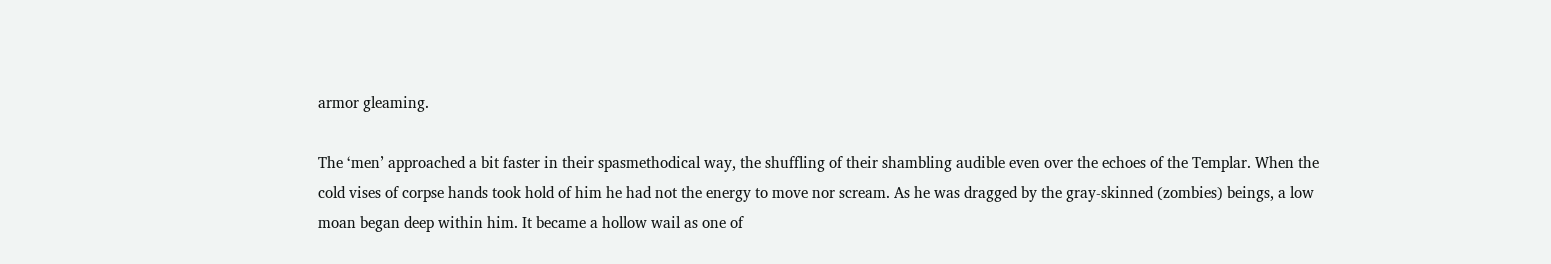armor gleaming.

The ‘men’ approached a bit faster in their spasmethodical way, the shuffling of their shambling audible even over the echoes of the Templar. When the cold vises of corpse hands took hold of him he had not the energy to move nor scream. As he was dragged by the gray-skinned (zombies) beings, a low moan began deep within him. It became a hollow wail as one of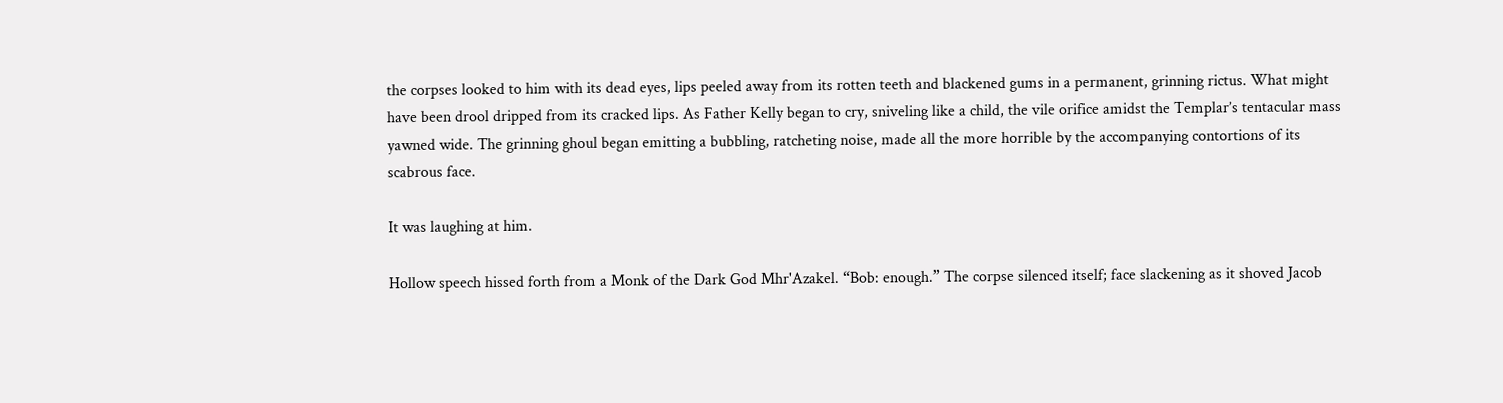the corpses looked to him with its dead eyes, lips peeled away from its rotten teeth and blackened gums in a permanent, grinning rictus. What might have been drool dripped from its cracked lips. As Father Kelly began to cry, sniveling like a child, the vile orifice amidst the Templar’s tentacular mass yawned wide. The grinning ghoul began emitting a bubbling, ratcheting noise, made all the more horrible by the accompanying contortions of its scabrous face.

It was laughing at him.

Hollow speech hissed forth from a Monk of the Dark God Mhr'Azakel. “Bob: enough.” The corpse silenced itself; face slackening as it shoved Jacob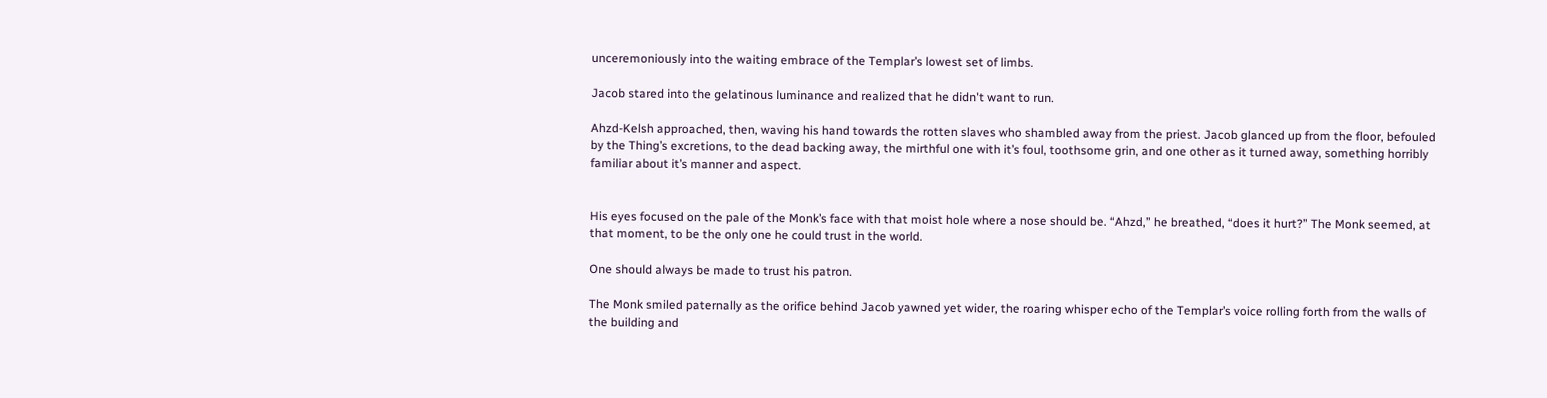unceremoniously into the waiting embrace of the Templar’s lowest set of limbs.

Jacob stared into the gelatinous luminance and realized that he didn't want to run.

Ahzd-Kelsh approached, then, waving his hand towards the rotten slaves who shambled away from the priest. Jacob glanced up from the floor, befouled by the Thing’s excretions, to the dead backing away, the mirthful one with it’s foul, toothsome grin, and one other as it turned away, something horribly familiar about it’s manner and aspect.


His eyes focused on the pale of the Monk’s face with that moist hole where a nose should be. “Ahzd,” he breathed, “does it hurt?” The Monk seemed, at that moment, to be the only one he could trust in the world.

One should always be made to trust his patron.

The Monk smiled paternally as the orifice behind Jacob yawned yet wider, the roaring whisper echo of the Templar’s voice rolling forth from the walls of the building and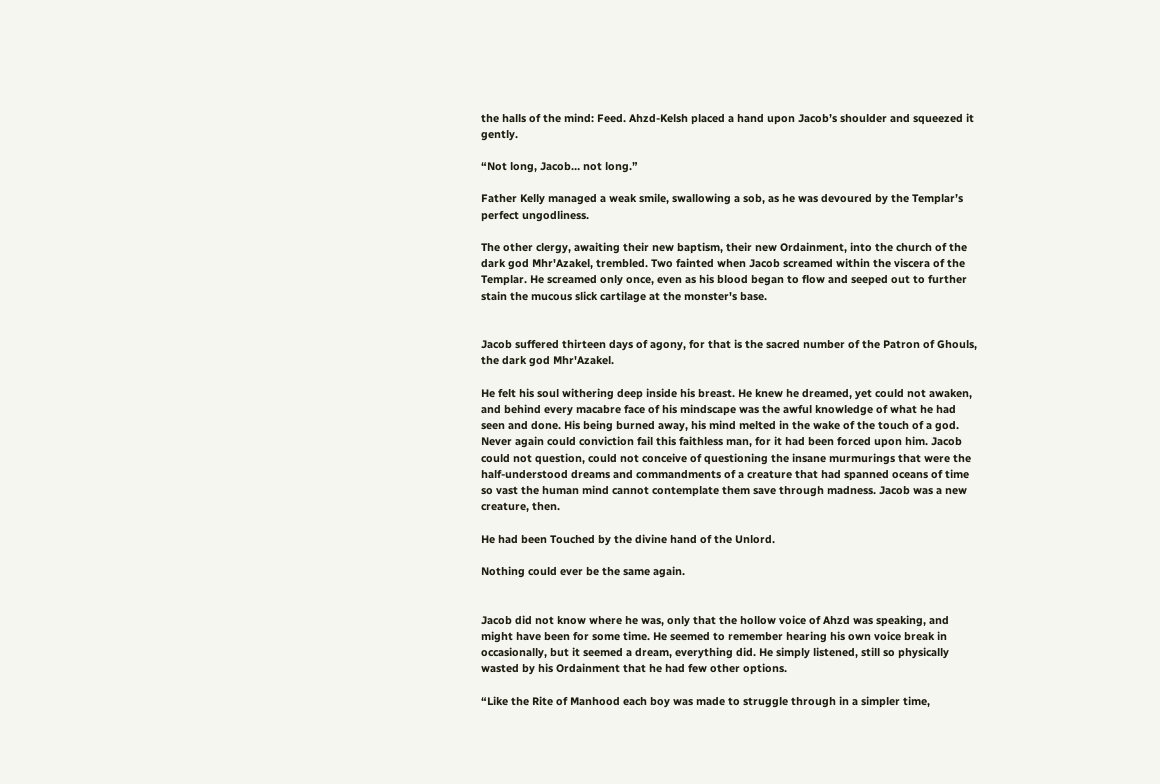the halls of the mind: Feed. Ahzd-Kelsh placed a hand upon Jacob’s shoulder and squeezed it gently.

“Not long, Jacob… not long.”

Father Kelly managed a weak smile, swallowing a sob, as he was devoured by the Templar’s perfect ungodliness.

The other clergy, awaiting their new baptism, their new Ordainment, into the church of the dark god Mhr'Azakel, trembled. Two fainted when Jacob screamed within the viscera of the Templar. He screamed only once, even as his blood began to flow and seeped out to further stain the mucous slick cartilage at the monster's base.


Jacob suffered thirteen days of agony, for that is the sacred number of the Patron of Ghouls, the dark god Mhr'Azakel.

He felt his soul withering deep inside his breast. He knew he dreamed, yet could not awaken, and behind every macabre face of his mindscape was the awful knowledge of what he had seen and done. His being burned away, his mind melted in the wake of the touch of a god. Never again could conviction fail this faithless man, for it had been forced upon him. Jacob could not question, could not conceive of questioning the insane murmurings that were the half-understood dreams and commandments of a creature that had spanned oceans of time so vast the human mind cannot contemplate them save through madness. Jacob was a new creature, then.

He had been Touched by the divine hand of the Unlord.

Nothing could ever be the same again.


Jacob did not know where he was, only that the hollow voice of Ahzd was speaking, and might have been for some time. He seemed to remember hearing his own voice break in occasionally, but it seemed a dream, everything did. He simply listened, still so physically wasted by his Ordainment that he had few other options.

“Like the Rite of Manhood each boy was made to struggle through in a simpler time,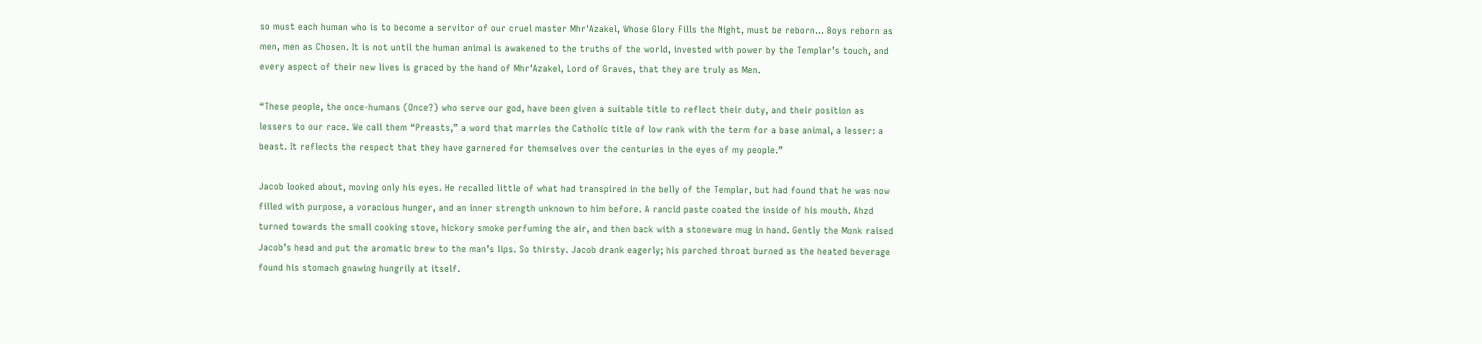so must each human who is to become a servitor of our cruel master Mhr'Azakel, Whose Glory Fills the Night, must be reborn... Boys reborn as men, men as Chosen. It is not until the human animal is awakened to the truths of the world, invested with power by the Templar’s touch, and every aspect of their new lives is graced by the hand of Mhr'Azakel, Lord of Graves, that they are truly as Men.

“These people, the once-humans (Once?) who serve our god, have been given a suitable title to reflect their duty, and their position as lessers to our race. We call them “Preasts,” a word that marries the Catholic title of low rank with the term for a base animal, a lesser: a beast. It reflects the respect that they have garnered for themselves over the centuries in the eyes of my people.”

Jacob looked about, moving only his eyes. He recalled little of what had transpired in the belly of the Templar, but had found that he was now filled with purpose, a voracious hunger, and an inner strength unknown to him before. A rancid paste coated the inside of his mouth. Ahzd turned towards the small cooking stove, hickory smoke perfuming the air, and then back with a stoneware mug in hand. Gently the Monk raised Jacob’s head and put the aromatic brew to the man’s lips. So thirsty. Jacob drank eagerly; his parched throat burned as the heated beverage found his stomach gnawing hungrily at itself.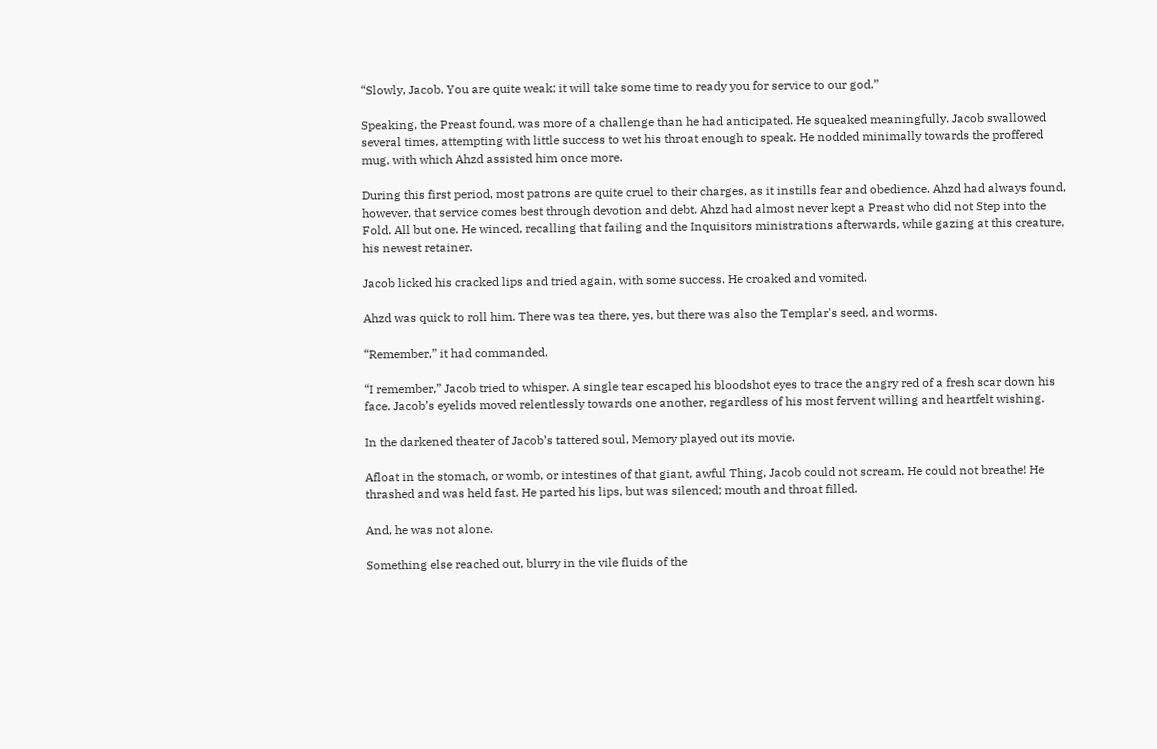“Slowly, Jacob. You are quite weak; it will take some time to ready you for service to our god.”

Speaking, the Preast found, was more of a challenge than he had anticipated. He squeaked meaningfully. Jacob swallowed several times, attempting with little success to wet his throat enough to speak. He nodded minimally towards the proffered mug, with which Ahzd assisted him once more.

During this first period, most patrons are quite cruel to their charges, as it instills fear and obedience. Ahzd had always found, however, that service comes best through devotion and debt. Ahzd had almost never kept a Preast who did not Step into the Fold. All but one. He winced, recalling that failing and the Inquisitors ministrations afterwards, while gazing at this creature, his newest retainer.

Jacob licked his cracked lips and tried again, with some success. He croaked and vomited.

Ahzd was quick to roll him. There was tea there, yes, but there was also the Templar's seed, and worms.

“Remember,” it had commanded.

“I remember,” Jacob tried to whisper. A single tear escaped his bloodshot eyes to trace the angry red of a fresh scar down his face. Jacob’s eyelids moved relentlessly towards one another, regardless of his most fervent willing and heartfelt wishing.

In the darkened theater of Jacob’s tattered soul, Memory played out its movie.

Afloat in the stomach, or womb, or intestines of that giant, awful Thing, Jacob could not scream. He could not breathe! He thrashed and was held fast. He parted his lips, but was silenced; mouth and throat filled.

And, he was not alone.

Something else reached out, blurry in the vile fluids of the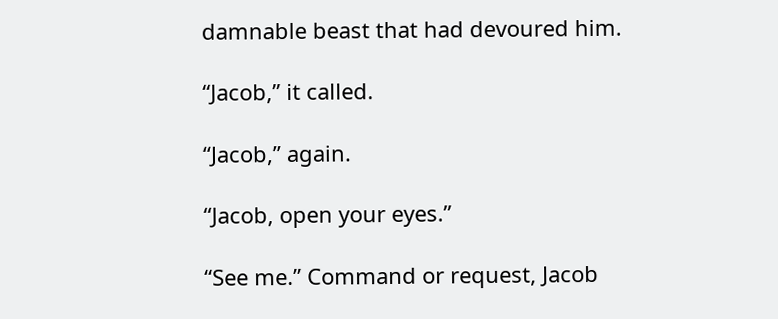damnable beast that had devoured him.

“Jacob,” it called.

“Jacob,” again.

“Jacob, open your eyes.”

“See me.” Command or request, Jacob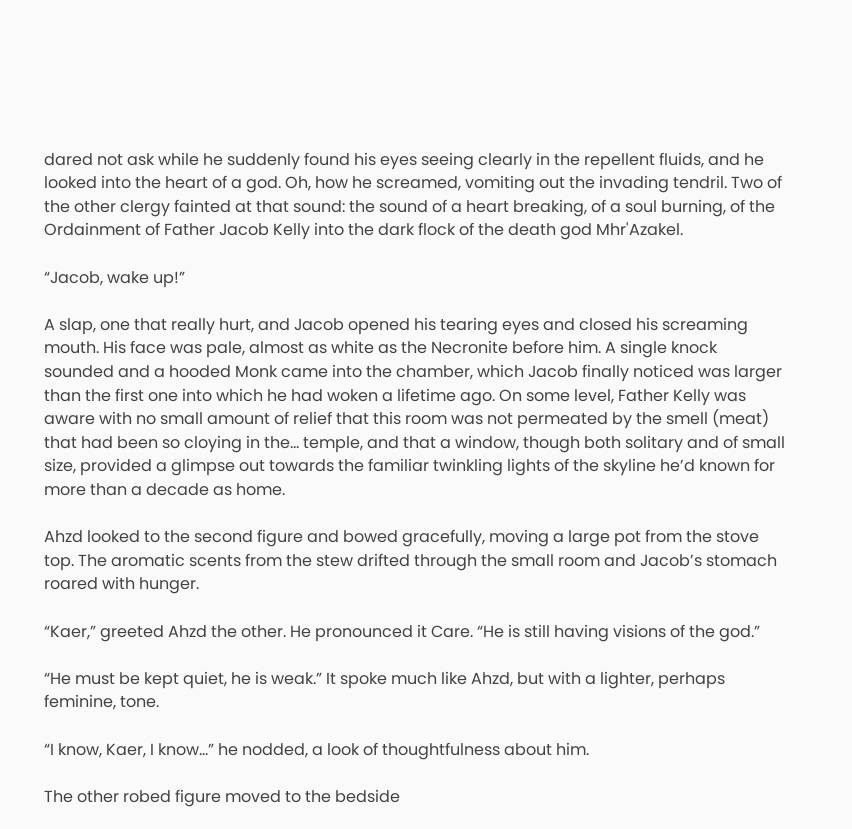dared not ask while he suddenly found his eyes seeing clearly in the repellent fluids, and he looked into the heart of a god. Oh, how he screamed, vomiting out the invading tendril. Two of the other clergy fainted at that sound: the sound of a heart breaking, of a soul burning, of the Ordainment of Father Jacob Kelly into the dark flock of the death god Mhr'Azakel.

“Jacob, wake up!”

A slap, one that really hurt, and Jacob opened his tearing eyes and closed his screaming mouth. His face was pale, almost as white as the Necronite before him. A single knock sounded and a hooded Monk came into the chamber, which Jacob finally noticed was larger than the first one into which he had woken a lifetime ago. On some level, Father Kelly was aware with no small amount of relief that this room was not permeated by the smell (meat) that had been so cloying in the... temple, and that a window, though both solitary and of small size, provided a glimpse out towards the familiar twinkling lights of the skyline he’d known for more than a decade as home.

Ahzd looked to the second figure and bowed gracefully, moving a large pot from the stove top. The aromatic scents from the stew drifted through the small room and Jacob’s stomach roared with hunger.

“Kaer,” greeted Ahzd the other. He pronounced it Care. “He is still having visions of the god.”

“He must be kept quiet, he is weak.” It spoke much like Ahzd, but with a lighter, perhaps feminine, tone.

“I know, Kaer, I know…” he nodded, a look of thoughtfulness about him.

The other robed figure moved to the bedside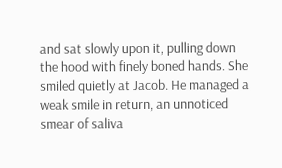and sat slowly upon it, pulling down the hood with finely boned hands. She smiled quietly at Jacob. He managed a weak smile in return, an unnoticed smear of saliva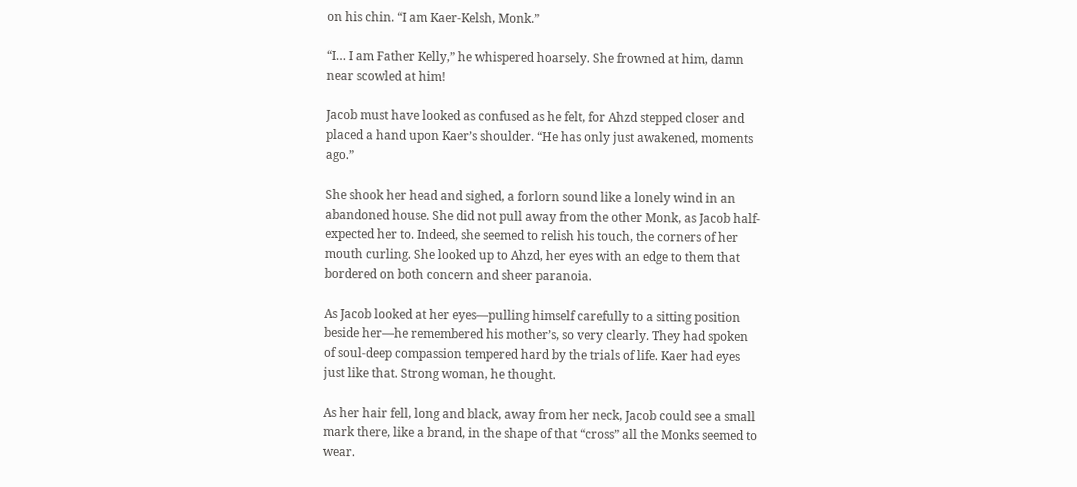on his chin. “I am Kaer-Kelsh, Monk.”

“I… I am Father Kelly,” he whispered hoarsely. She frowned at him, damn near scowled at him!

Jacob must have looked as confused as he felt, for Ahzd stepped closer and placed a hand upon Kaer’s shoulder. “He has only just awakened, moments ago.”

She shook her head and sighed, a forlorn sound like a lonely wind in an abandoned house. She did not pull away from the other Monk, as Jacob half-expected her to. Indeed, she seemed to relish his touch, the corners of her mouth curling. She looked up to Ahzd, her eyes with an edge to them that bordered on both concern and sheer paranoia.

As Jacob looked at her eyes—pulling himself carefully to a sitting position beside her—he remembered his mother’s, so very clearly. They had spoken of soul-deep compassion tempered hard by the trials of life. Kaer had eyes just like that. Strong woman, he thought.

As her hair fell, long and black, away from her neck, Jacob could see a small mark there, like a brand, in the shape of that “cross” all the Monks seemed to wear.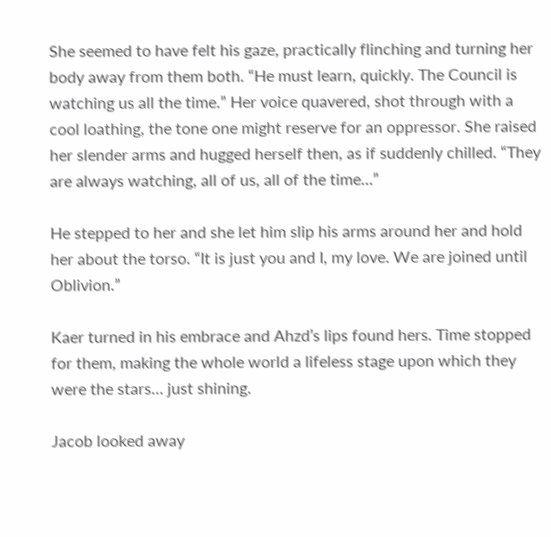She seemed to have felt his gaze, practically flinching and turning her body away from them both. “He must learn, quickly. The Council is watching us all the time.” Her voice quavered, shot through with a cool loathing, the tone one might reserve for an oppressor. She raised her slender arms and hugged herself then, as if suddenly chilled. “They are always watching, all of us, all of the time…”

He stepped to her and she let him slip his arms around her and hold her about the torso. “It is just you and I, my love. We are joined until Oblivion.”

Kaer turned in his embrace and Ahzd’s lips found hers. Time stopped for them, making the whole world a lifeless stage upon which they were the stars… just shining.

Jacob looked away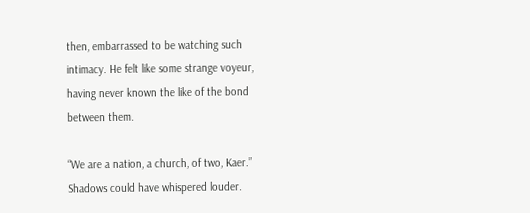then, embarrassed to be watching such intimacy. He felt like some strange voyeur, having never known the like of the bond between them.

“We are a nation, a church, of two, Kaer.” Shadows could have whispered louder.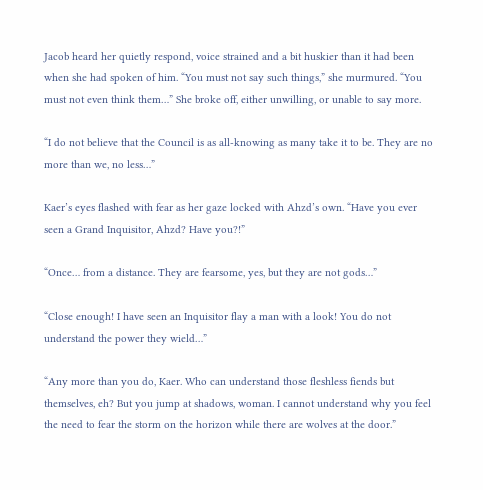Jacob heard her quietly respond, voice strained and a bit huskier than it had been when she had spoken of him. “You must not say such things,” she murmured. “You must not even think them…” She broke off, either unwilling, or unable to say more.

“I do not believe that the Council is as all-knowing as many take it to be. They are no more than we, no less…”

Kaer’s eyes flashed with fear as her gaze locked with Ahzd’s own. “Have you ever seen a Grand Inquisitor, Ahzd? Have you?!”

“Once… from a distance. They are fearsome, yes, but they are not gods…”

“Close enough! I have seen an Inquisitor flay a man with a look! You do not understand the power they wield…”

“Any more than you do, Kaer. Who can understand those fleshless fiends but themselves, eh? But you jump at shadows, woman. I cannot understand why you feel the need to fear the storm on the horizon while there are wolves at the door.”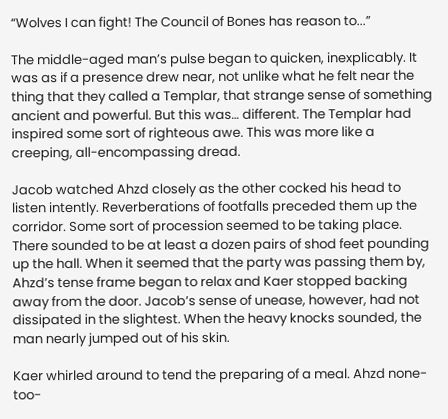“Wolves I can fight! The Council of Bones has reason to...”

The middle-aged man’s pulse began to quicken, inexplicably. It was as if a presence drew near, not unlike what he felt near the thing that they called a Templar, that strange sense of something ancient and powerful. But this was… different. The Templar had inspired some sort of righteous awe. This was more like a creeping, all-encompassing dread.

Jacob watched Ahzd closely as the other cocked his head to listen intently. Reverberations of footfalls preceded them up the corridor. Some sort of procession seemed to be taking place. There sounded to be at least a dozen pairs of shod feet pounding up the hall. When it seemed that the party was passing them by, Ahzd’s tense frame began to relax and Kaer stopped backing away from the door. Jacob’s sense of unease, however, had not dissipated in the slightest. When the heavy knocks sounded, the man nearly jumped out of his skin.

Kaer whirled around to tend the preparing of a meal. Ahzd none-too-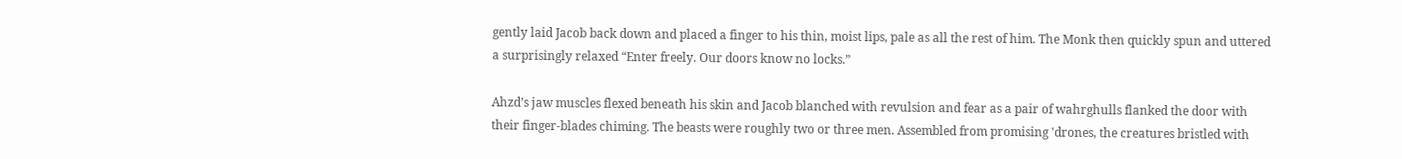gently laid Jacob back down and placed a finger to his thin, moist lips, pale as all the rest of him. The Monk then quickly spun and uttered a surprisingly relaxed “Enter freely. Our doors know no locks.”

Ahzd’s jaw muscles flexed beneath his skin and Jacob blanched with revulsion and fear as a pair of wahrghulls flanked the door with their finger-blades chiming. The beasts were roughly two or three men. Assembled from promising 'drones, the creatures bristled with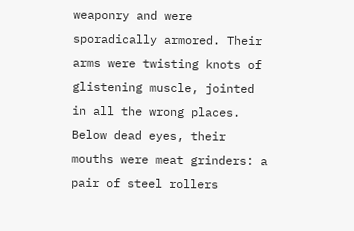weaponry and were sporadically armored. Their arms were twisting knots of glistening muscle, jointed in all the wrong places. Below dead eyes, their mouths were meat grinders: a pair of steel rollers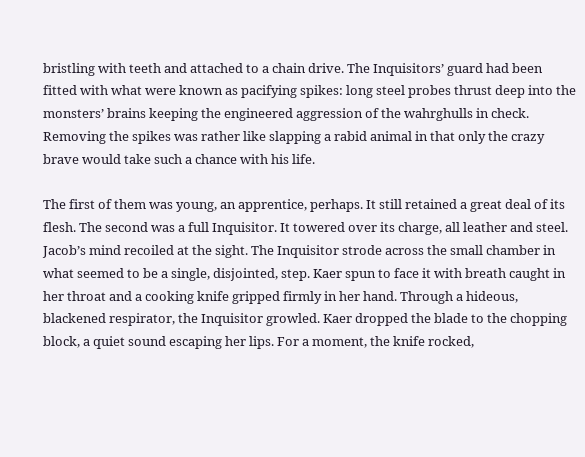bristling with teeth and attached to a chain drive. The Inquisitors’ guard had been fitted with what were known as pacifying spikes: long steel probes thrust deep into the monsters’ brains keeping the engineered aggression of the wahrghulls in check. Removing the spikes was rather like slapping a rabid animal in that only the crazy brave would take such a chance with his life.

The first of them was young, an apprentice, perhaps. It still retained a great deal of its flesh. The second was a full Inquisitor. It towered over its charge, all leather and steel. Jacob’s mind recoiled at the sight. The Inquisitor strode across the small chamber in what seemed to be a single, disjointed, step. Kaer spun to face it with breath caught in her throat and a cooking knife gripped firmly in her hand. Through a hideous, blackened respirator, the Inquisitor growled. Kaer dropped the blade to the chopping block, a quiet sound escaping her lips. For a moment, the knife rocked,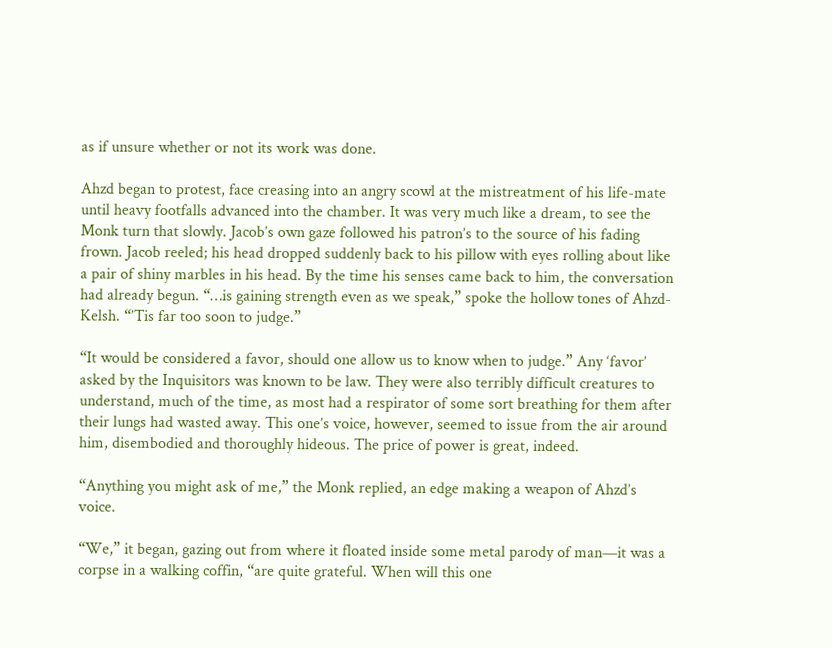as if unsure whether or not its work was done.

Ahzd began to protest, face creasing into an angry scowl at the mistreatment of his life-mate until heavy footfalls advanced into the chamber. It was very much like a dream, to see the Monk turn that slowly. Jacob’s own gaze followed his patron’s to the source of his fading frown. Jacob reeled; his head dropped suddenly back to his pillow with eyes rolling about like a pair of shiny marbles in his head. By the time his senses came back to him, the conversation had already begun. “…is gaining strength even as we speak,” spoke the hollow tones of Ahzd-Kelsh. “’Tis far too soon to judge.”

“It would be considered a favor, should one allow us to know when to judge.” Any ‘favor’ asked by the Inquisitors was known to be law. They were also terribly difficult creatures to understand, much of the time, as most had a respirator of some sort breathing for them after their lungs had wasted away. This one’s voice, however, seemed to issue from the air around him, disembodied and thoroughly hideous. The price of power is great, indeed.

“Anything you might ask of me,” the Monk replied, an edge making a weapon of Ahzd’s voice.

“We,” it began, gazing out from where it floated inside some metal parody of man—it was a corpse in a walking coffin, “are quite grateful. When will this one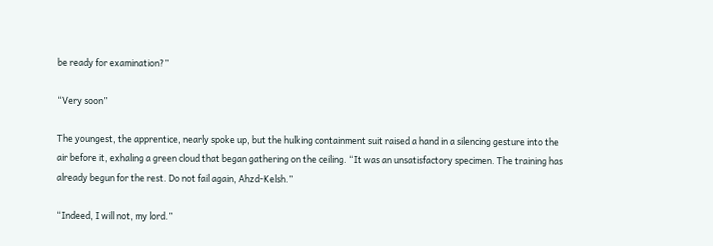be ready for examination?”

“Very soon”

The youngest, the apprentice, nearly spoke up, but the hulking containment suit raised a hand in a silencing gesture into the air before it, exhaling a green cloud that began gathering on the ceiling. “It was an unsatisfactory specimen. The training has already begun for the rest. Do not fail again, Ahzd-Kelsh.”

“Indeed, I will not, my lord.”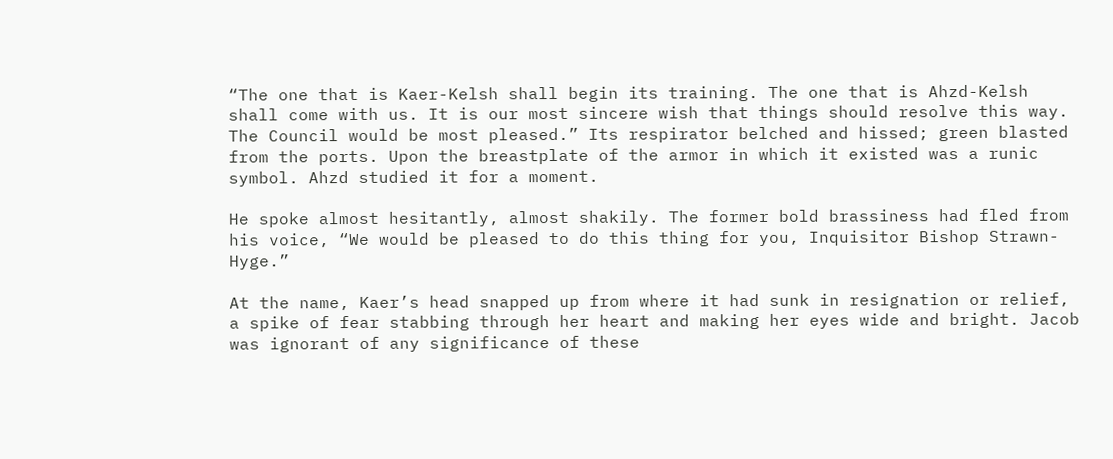“The one that is Kaer-Kelsh shall begin its training. The one that is Ahzd-Kelsh shall come with us. It is our most sincere wish that things should resolve this way. The Council would be most pleased.” Its respirator belched and hissed; green blasted from the ports. Upon the breastplate of the armor in which it existed was a runic symbol. Ahzd studied it for a moment.

He spoke almost hesitantly, almost shakily. The former bold brassiness had fled from his voice, “We would be pleased to do this thing for you, Inquisitor Bishop Strawn-Hyge.”

At the name, Kaer’s head snapped up from where it had sunk in resignation or relief, a spike of fear stabbing through her heart and making her eyes wide and bright. Jacob was ignorant of any significance of these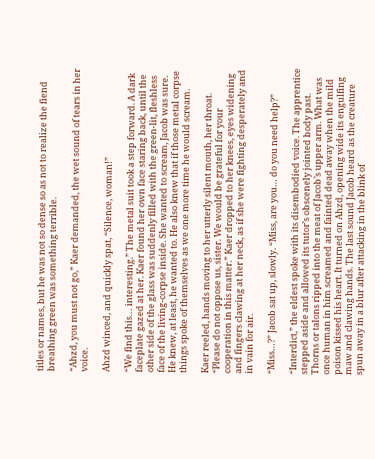titles or names, but he was not so dense so as not to realize the fiend breathing green was something terrible.

“Ahzd, you must not go,” Kaer demanded, the wet sound of tears in her voice.

Ahzd winced, and quickly spat, “Silence, woman!”

“We find this… interesting.” The metal suit took a step forward. A dark faceplate gazed at her. Kaer found her own face staring back, until the other side of the glass was suddenly filled with the green-lit, fleshless face of the living-corpse inside. She wanted to scream, Jacob was sure. He knew, at least, he wanted to. He also knew that if those metal corpse things spoke of themselves as we one more time he would scream.

Kaer reeled, hands moving to her utterly silent mouth, her throat. “Please do not oppose us, sister. We would be grateful for your cooperation in this matter.” Kaer dropped to her knees, eyes widening and fingers clawing at her neck, as if she were fighting desperately and in vain for air.

“Miss…?” Jacob sat up, slowly. “Miss, are you… do you need help?”

“Interdict,” the eldest spoke with its disembodied voice. The apprentice stepped aside and allowed its tutor’s obscenely jointed body past. Thorns or talons ripped into the meat of Jacob’s upper arm. What was once human in him screamed and fainted dead away when the mild poison kissed his heart. It turned on Ahzd, opening wide its engulfing maw and clawing hands. The last sound Jacob heard as the creature spun away in a blur after attacking in the blink of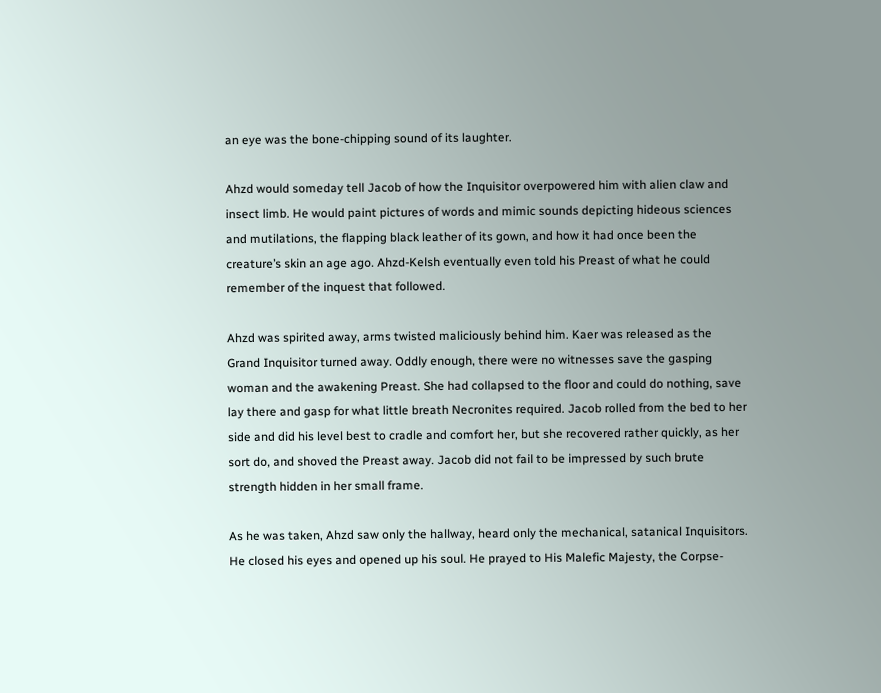an eye was the bone-chipping sound of its laughter.

Ahzd would someday tell Jacob of how the Inquisitor overpowered him with alien claw and insect limb. He would paint pictures of words and mimic sounds depicting hideous sciences and mutilations, the flapping black leather of its gown, and how it had once been the creature’s skin an age ago. Ahzd-Kelsh eventually even told his Preast of what he could remember of the inquest that followed.

Ahzd was spirited away, arms twisted maliciously behind him. Kaer was released as the Grand Inquisitor turned away. Oddly enough, there were no witnesses save the gasping woman and the awakening Preast. She had collapsed to the floor and could do nothing, save lay there and gasp for what little breath Necronites required. Jacob rolled from the bed to her side and did his level best to cradle and comfort her, but she recovered rather quickly, as her sort do, and shoved the Preast away. Jacob did not fail to be impressed by such brute strength hidden in her small frame.

As he was taken, Ahzd saw only the hallway, heard only the mechanical, satanical Inquisitors. He closed his eyes and opened up his soul. He prayed to His Malefic Majesty, the Corpse-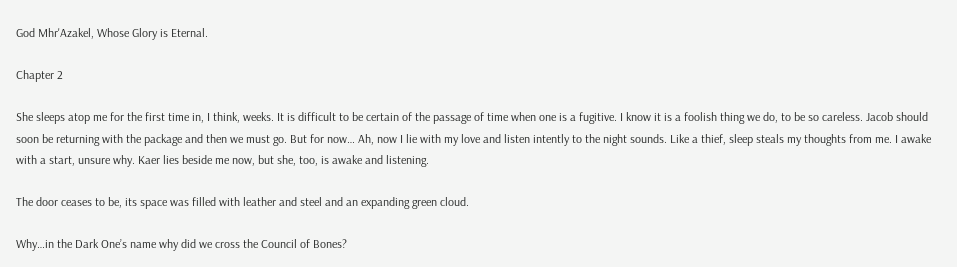God Mhr'Azakel, Whose Glory is Eternal.

Chapter 2

She sleeps atop me for the first time in, I think, weeks. It is difficult to be certain of the passage of time when one is a fugitive. I know it is a foolish thing we do, to be so careless. Jacob should soon be returning with the package and then we must go. But for now… Ah, now I lie with my love and listen intently to the night sounds. Like a thief, sleep steals my thoughts from me. I awake with a start, unsure why. Kaer lies beside me now, but she, too, is awake and listening.

The door ceases to be, its space was filled with leather and steel and an expanding green cloud.

Why…in the Dark One’s name why did we cross the Council of Bones?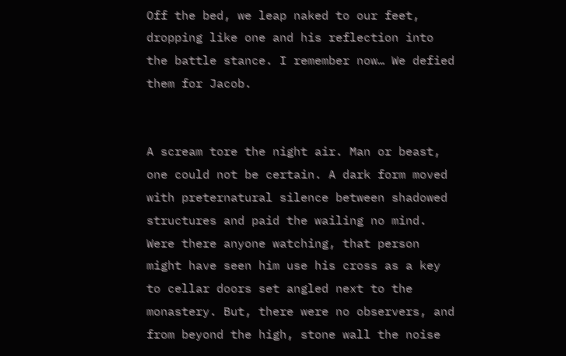Off the bed, we leap naked to our feet, dropping like one and his reflection into the battle stance. I remember now… We defied them for Jacob.


A scream tore the night air. Man or beast, one could not be certain. A dark form moved with preternatural silence between shadowed structures and paid the wailing no mind. Were there anyone watching, that person might have seen him use his cross as a key to cellar doors set angled next to the monastery. But, there were no observers, and from beyond the high, stone wall the noise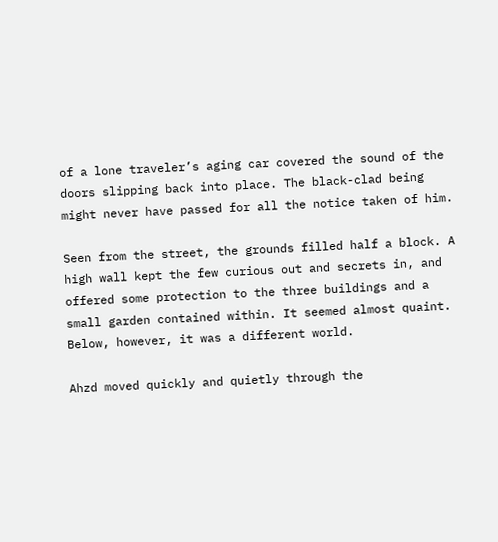of a lone traveler’s aging car covered the sound of the doors slipping back into place. The black-clad being might never have passed for all the notice taken of him.

Seen from the street, the grounds filled half a block. A high wall kept the few curious out and secrets in, and offered some protection to the three buildings and a small garden contained within. It seemed almost quaint. Below, however, it was a different world.

Ahzd moved quickly and quietly through the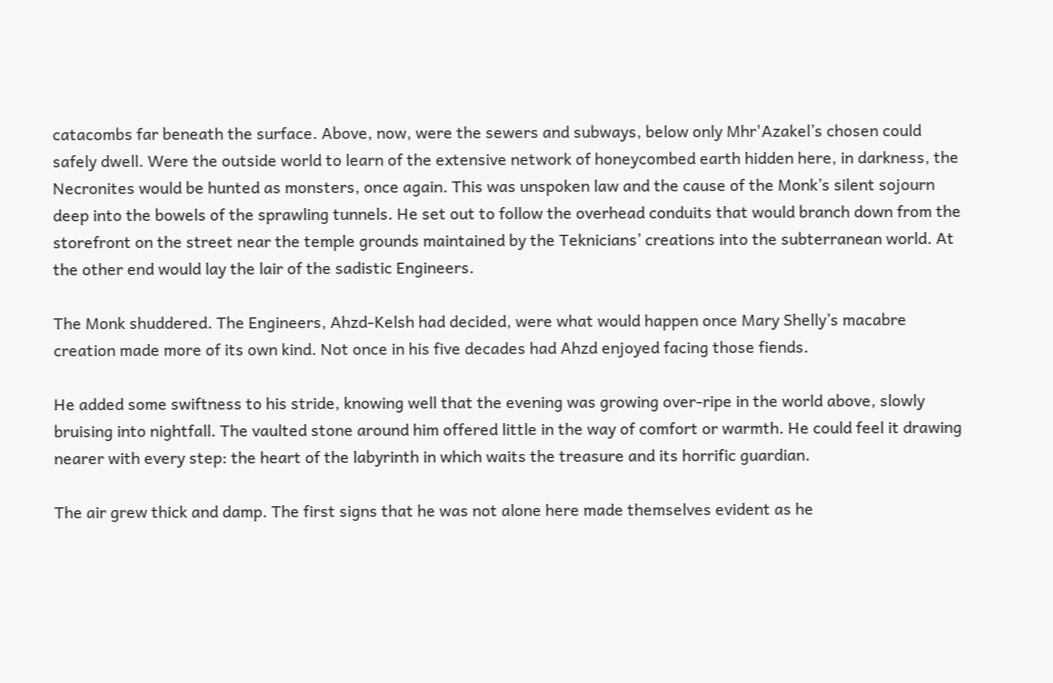catacombs far beneath the surface. Above, now, were the sewers and subways, below only Mhr'Azakel’s chosen could safely dwell. Were the outside world to learn of the extensive network of honeycombed earth hidden here, in darkness, the Necronites would be hunted as monsters, once again. This was unspoken law and the cause of the Monk’s silent sojourn deep into the bowels of the sprawling tunnels. He set out to follow the overhead conduits that would branch down from the storefront on the street near the temple grounds maintained by the Teknicians’ creations into the subterranean world. At the other end would lay the lair of the sadistic Engineers.

The Monk shuddered. The Engineers, Ahzd-Kelsh had decided, were what would happen once Mary Shelly’s macabre creation made more of its own kind. Not once in his five decades had Ahzd enjoyed facing those fiends.

He added some swiftness to his stride, knowing well that the evening was growing over-ripe in the world above, slowly bruising into nightfall. The vaulted stone around him offered little in the way of comfort or warmth. He could feel it drawing nearer with every step: the heart of the labyrinth in which waits the treasure and its horrific guardian.

The air grew thick and damp. The first signs that he was not alone here made themselves evident as he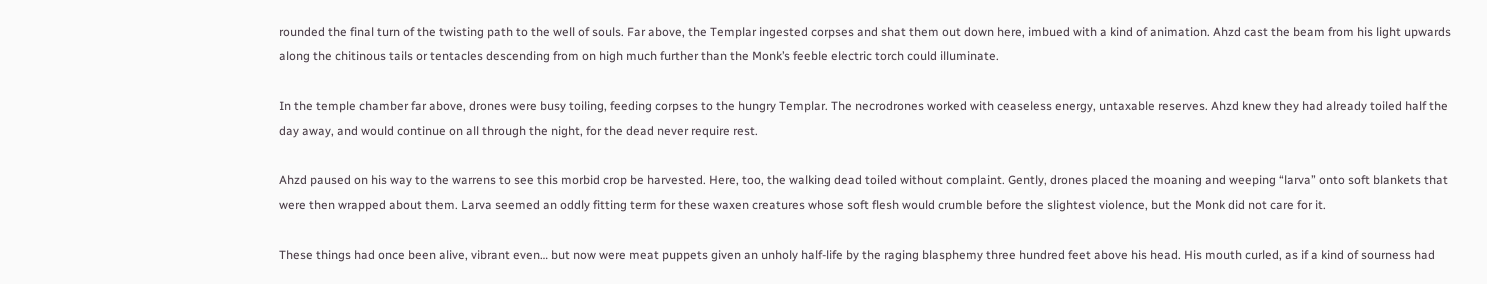rounded the final turn of the twisting path to the well of souls. Far above, the Templar ingested corpses and shat them out down here, imbued with a kind of animation. Ahzd cast the beam from his light upwards along the chitinous tails or tentacles descending from on high much further than the Monk’s feeble electric torch could illuminate.

In the temple chamber far above, drones were busy toiling, feeding corpses to the hungry Templar. The necrodrones worked with ceaseless energy, untaxable reserves. Ahzd knew they had already toiled half the day away, and would continue on all through the night, for the dead never require rest.

Ahzd paused on his way to the warrens to see this morbid crop be harvested. Here, too, the walking dead toiled without complaint. Gently, drones placed the moaning and weeping “larva” onto soft blankets that were then wrapped about them. Larva seemed an oddly fitting term for these waxen creatures whose soft flesh would crumble before the slightest violence, but the Monk did not care for it.

These things had once been alive, vibrant even… but now were meat puppets given an unholy half-life by the raging blasphemy three hundred feet above his head. His mouth curled, as if a kind of sourness had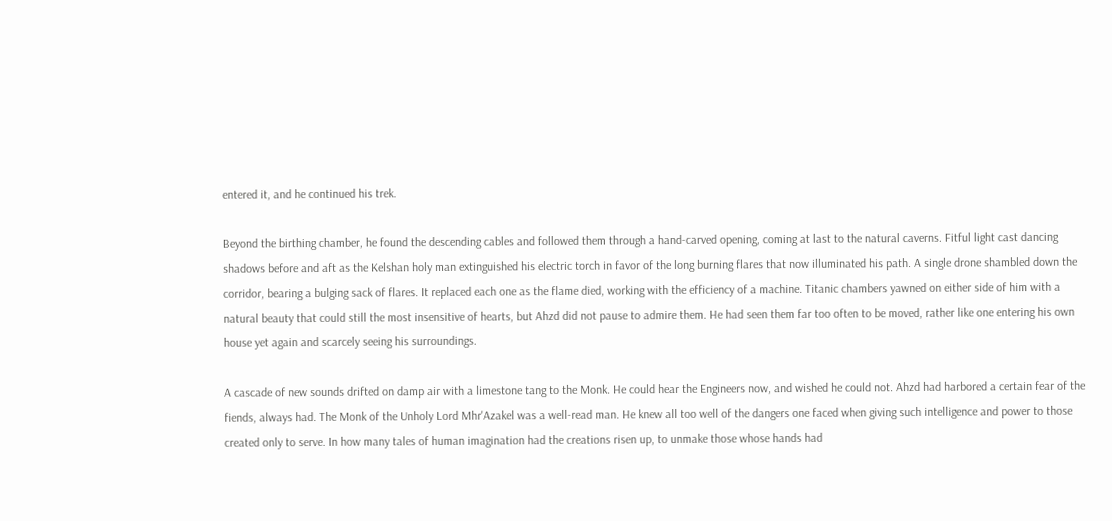entered it, and he continued his trek.

Beyond the birthing chamber, he found the descending cables and followed them through a hand-carved opening, coming at last to the natural caverns. Fitful light cast dancing shadows before and aft as the Kelshan holy man extinguished his electric torch in favor of the long burning flares that now illuminated his path. A single drone shambled down the corridor, bearing a bulging sack of flares. It replaced each one as the flame died, working with the efficiency of a machine. Titanic chambers yawned on either side of him with a natural beauty that could still the most insensitive of hearts, but Ahzd did not pause to admire them. He had seen them far too often to be moved, rather like one entering his own house yet again and scarcely seeing his surroundings.

A cascade of new sounds drifted on damp air with a limestone tang to the Monk. He could hear the Engineers now, and wished he could not. Ahzd had harbored a certain fear of the fiends, always had. The Monk of the Unholy Lord Mhr'Azakel was a well-read man. He knew all too well of the dangers one faced when giving such intelligence and power to those created only to serve. In how many tales of human imagination had the creations risen up, to unmake those whose hands had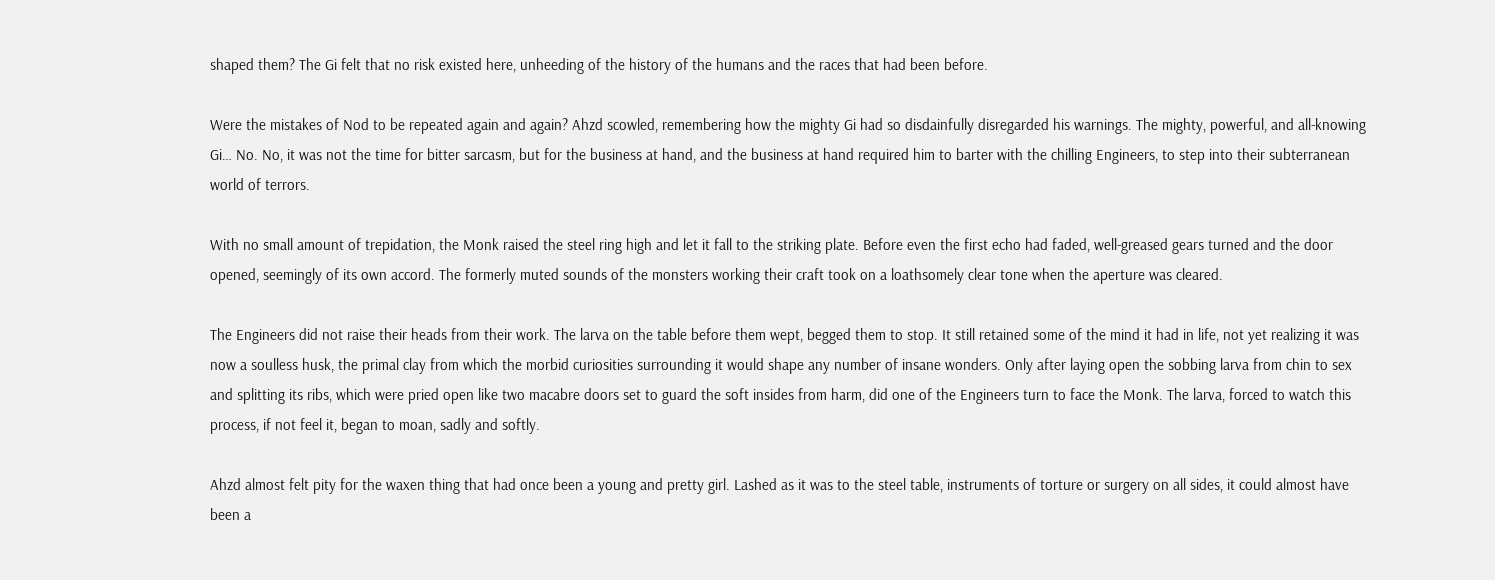shaped them? The Gi felt that no risk existed here, unheeding of the history of the humans and the races that had been before.

Were the mistakes of Nod to be repeated again and again? Ahzd scowled, remembering how the mighty Gi had so disdainfully disregarded his warnings. The mighty, powerful, and all-knowing Gi… No. No, it was not the time for bitter sarcasm, but for the business at hand, and the business at hand required him to barter with the chilling Engineers, to step into their subterranean world of terrors.

With no small amount of trepidation, the Monk raised the steel ring high and let it fall to the striking plate. Before even the first echo had faded, well-greased gears turned and the door opened, seemingly of its own accord. The formerly muted sounds of the monsters working their craft took on a loathsomely clear tone when the aperture was cleared.

The Engineers did not raise their heads from their work. The larva on the table before them wept, begged them to stop. It still retained some of the mind it had in life, not yet realizing it was now a soulless husk, the primal clay from which the morbid curiosities surrounding it would shape any number of insane wonders. Only after laying open the sobbing larva from chin to sex and splitting its ribs, which were pried open like two macabre doors set to guard the soft insides from harm, did one of the Engineers turn to face the Monk. The larva, forced to watch this process, if not feel it, began to moan, sadly and softly.

Ahzd almost felt pity for the waxen thing that had once been a young and pretty girl. Lashed as it was to the steel table, instruments of torture or surgery on all sides, it could almost have been a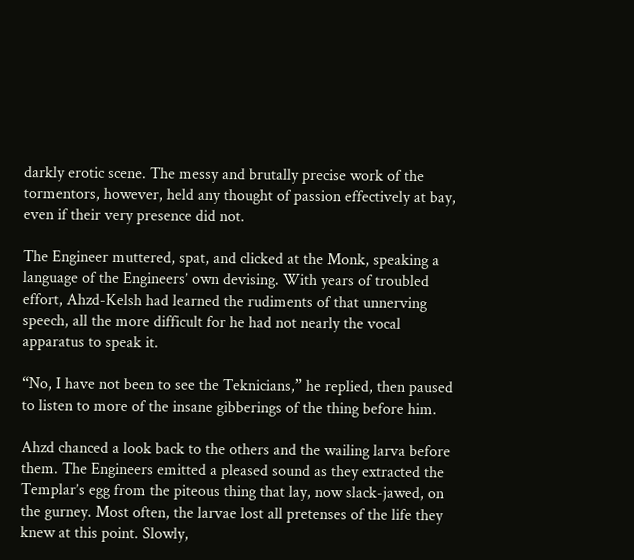darkly erotic scene. The messy and brutally precise work of the tormentors, however, held any thought of passion effectively at bay, even if their very presence did not.

The Engineer muttered, spat, and clicked at the Monk, speaking a language of the Engineers’ own devising. With years of troubled effort, Ahzd-Kelsh had learned the rudiments of that unnerving speech, all the more difficult for he had not nearly the vocal apparatus to speak it.

“No, I have not been to see the Teknicians,” he replied, then paused to listen to more of the insane gibberings of the thing before him.

Ahzd chanced a look back to the others and the wailing larva before them. The Engineers emitted a pleased sound as they extracted the Templar’s egg from the piteous thing that lay, now slack-jawed, on the gurney. Most often, the larvae lost all pretenses of the life they knew at this point. Slowly,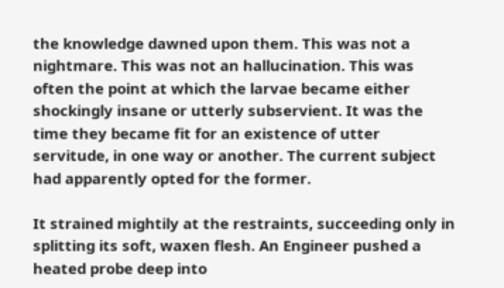the knowledge dawned upon them. This was not a nightmare. This was not an hallucination. This was often the point at which the larvae became either shockingly insane or utterly subservient. It was the time they became fit for an existence of utter servitude, in one way or another. The current subject had apparently opted for the former.

It strained mightily at the restraints, succeeding only in splitting its soft, waxen flesh. An Engineer pushed a heated probe deep into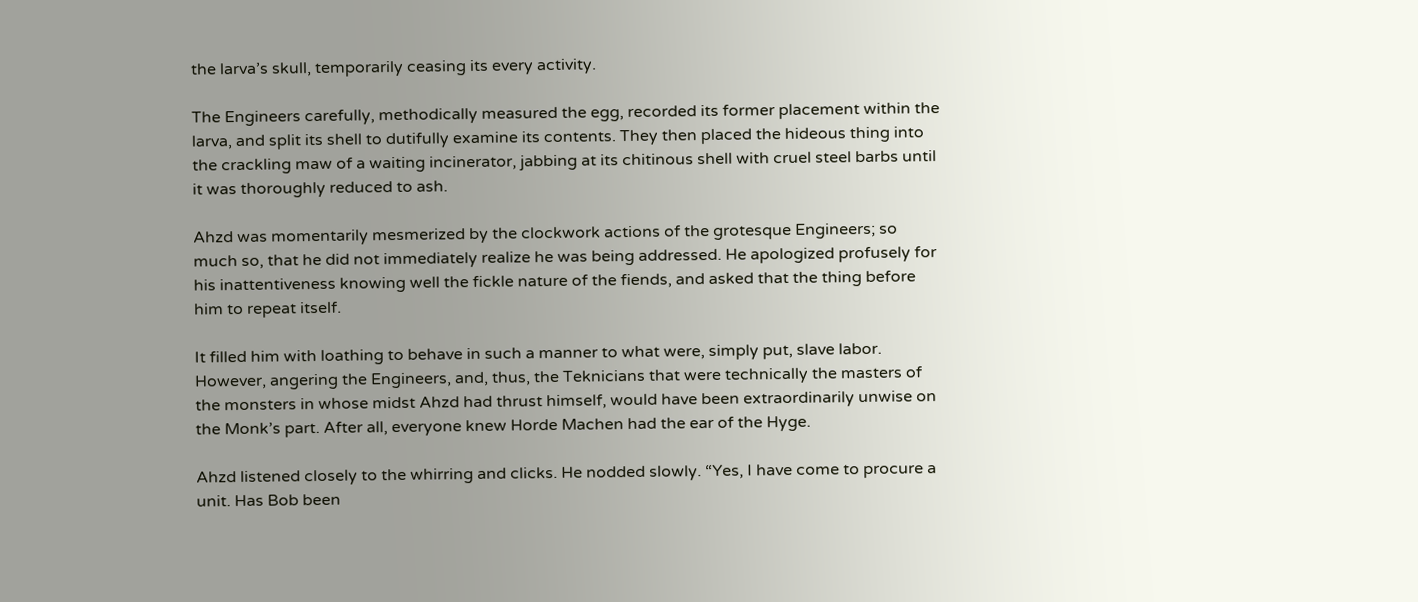the larva’s skull, temporarily ceasing its every activity.

The Engineers carefully, methodically measured the egg, recorded its former placement within the larva, and split its shell to dutifully examine its contents. They then placed the hideous thing into the crackling maw of a waiting incinerator, jabbing at its chitinous shell with cruel steel barbs until it was thoroughly reduced to ash.

Ahzd was momentarily mesmerized by the clockwork actions of the grotesque Engineers; so much so, that he did not immediately realize he was being addressed. He apologized profusely for his inattentiveness knowing well the fickle nature of the fiends, and asked that the thing before him to repeat itself.

It filled him with loathing to behave in such a manner to what were, simply put, slave labor. However, angering the Engineers, and, thus, the Teknicians that were technically the masters of the monsters in whose midst Ahzd had thrust himself, would have been extraordinarily unwise on the Monk’s part. After all, everyone knew Horde Machen had the ear of the Hyge.

Ahzd listened closely to the whirring and clicks. He nodded slowly. “Yes, I have come to procure a unit. Has Bob been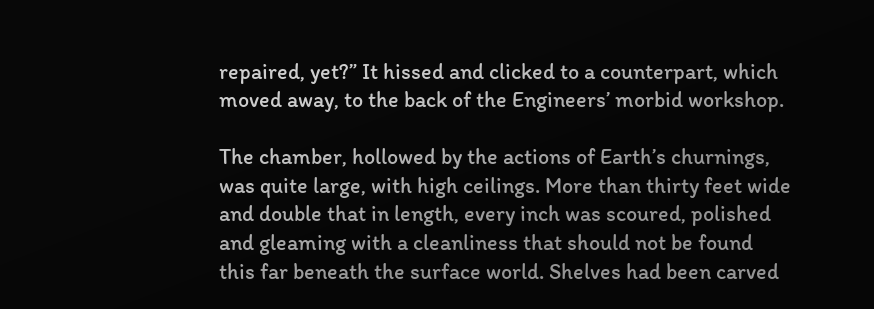repaired, yet?” It hissed and clicked to a counterpart, which moved away, to the back of the Engineers’ morbid workshop.

The chamber, hollowed by the actions of Earth’s churnings, was quite large, with high ceilings. More than thirty feet wide and double that in length, every inch was scoured, polished and gleaming with a cleanliness that should not be found this far beneath the surface world. Shelves had been carved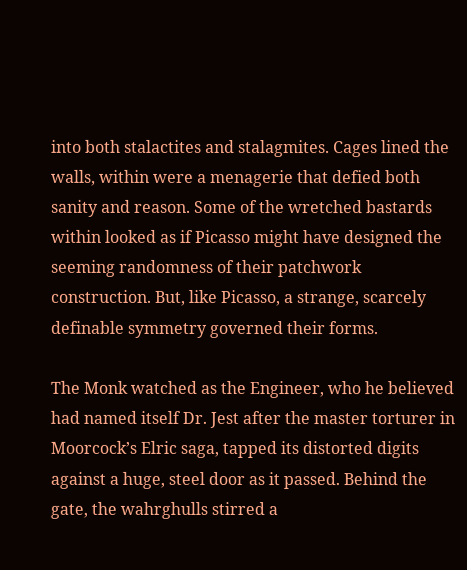into both stalactites and stalagmites. Cages lined the walls, within were a menagerie that defied both sanity and reason. Some of the wretched bastards within looked as if Picasso might have designed the seeming randomness of their patchwork construction. But, like Picasso, a strange, scarcely definable symmetry governed their forms.

The Monk watched as the Engineer, who he believed had named itself Dr. Jest after the master torturer in Moorcock’s Elric saga, tapped its distorted digits against a huge, steel door as it passed. Behind the gate, the wahrghulls stirred a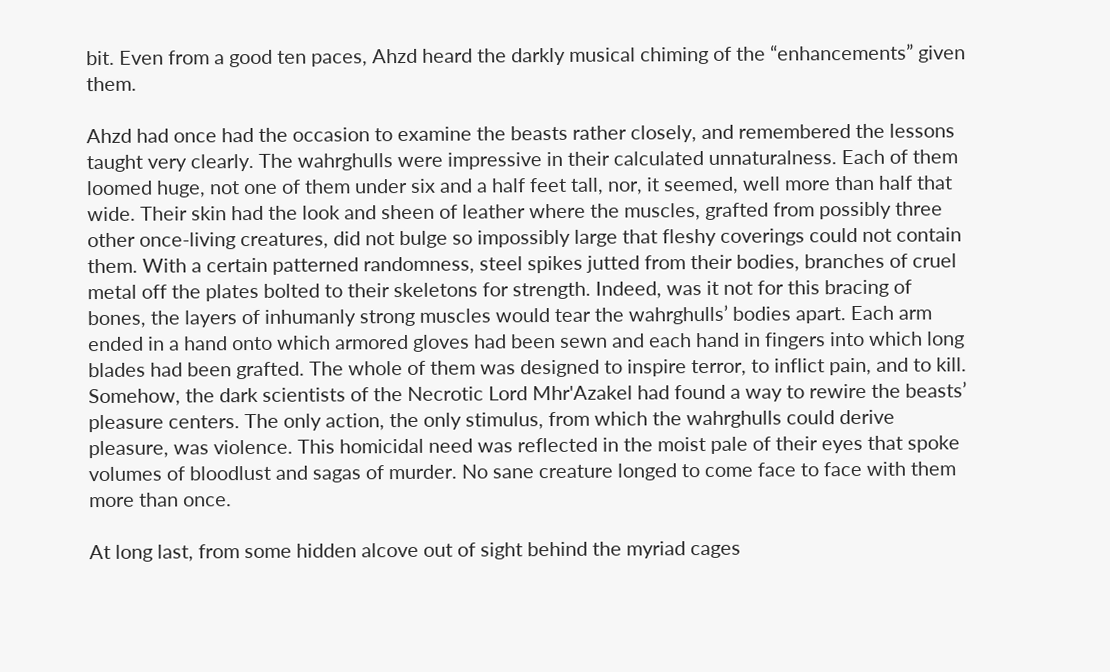bit. Even from a good ten paces, Ahzd heard the darkly musical chiming of the “enhancements” given them.

Ahzd had once had the occasion to examine the beasts rather closely, and remembered the lessons taught very clearly. The wahrghulls were impressive in their calculated unnaturalness. Each of them loomed huge, not one of them under six and a half feet tall, nor, it seemed, well more than half that wide. Their skin had the look and sheen of leather where the muscles, grafted from possibly three other once-living creatures, did not bulge so impossibly large that fleshy coverings could not contain them. With a certain patterned randomness, steel spikes jutted from their bodies, branches of cruel metal off the plates bolted to their skeletons for strength. Indeed, was it not for this bracing of bones, the layers of inhumanly strong muscles would tear the wahrghulls’ bodies apart. Each arm ended in a hand onto which armored gloves had been sewn and each hand in fingers into which long blades had been grafted. The whole of them was designed to inspire terror, to inflict pain, and to kill. Somehow, the dark scientists of the Necrotic Lord Mhr'Azakel had found a way to rewire the beasts’ pleasure centers. The only action, the only stimulus, from which the wahrghulls could derive pleasure, was violence. This homicidal need was reflected in the moist pale of their eyes that spoke volumes of bloodlust and sagas of murder. No sane creature longed to come face to face with them more than once.

At long last, from some hidden alcove out of sight behind the myriad cages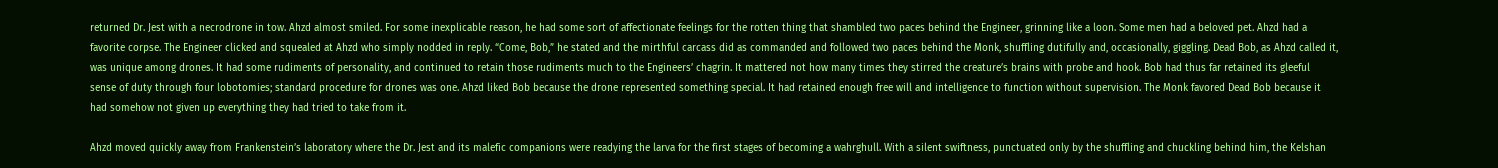returned Dr. Jest with a necrodrone in tow. Ahzd almost smiled. For some inexplicable reason, he had some sort of affectionate feelings for the rotten thing that shambled two paces behind the Engineer, grinning like a loon. Some men had a beloved pet. Ahzd had a favorite corpse. The Engineer clicked and squealed at Ahzd who simply nodded in reply. “Come, Bob,” he stated and the mirthful carcass did as commanded and followed two paces behind the Monk, shuffling dutifully and, occasionally, giggling. Dead Bob, as Ahzd called it, was unique among drones. It had some rudiments of personality, and continued to retain those rudiments much to the Engineers’ chagrin. It mattered not how many times they stirred the creature’s brains with probe and hook. Bob had thus far retained its gleeful sense of duty through four lobotomies; standard procedure for drones was one. Ahzd liked Bob because the drone represented something special. It had retained enough free will and intelligence to function without supervision. The Monk favored Dead Bob because it had somehow not given up everything they had tried to take from it.

Ahzd moved quickly away from Frankenstein’s laboratory where the Dr. Jest and its malefic companions were readying the larva for the first stages of becoming a wahrghull. With a silent swiftness, punctuated only by the shuffling and chuckling behind him, the Kelshan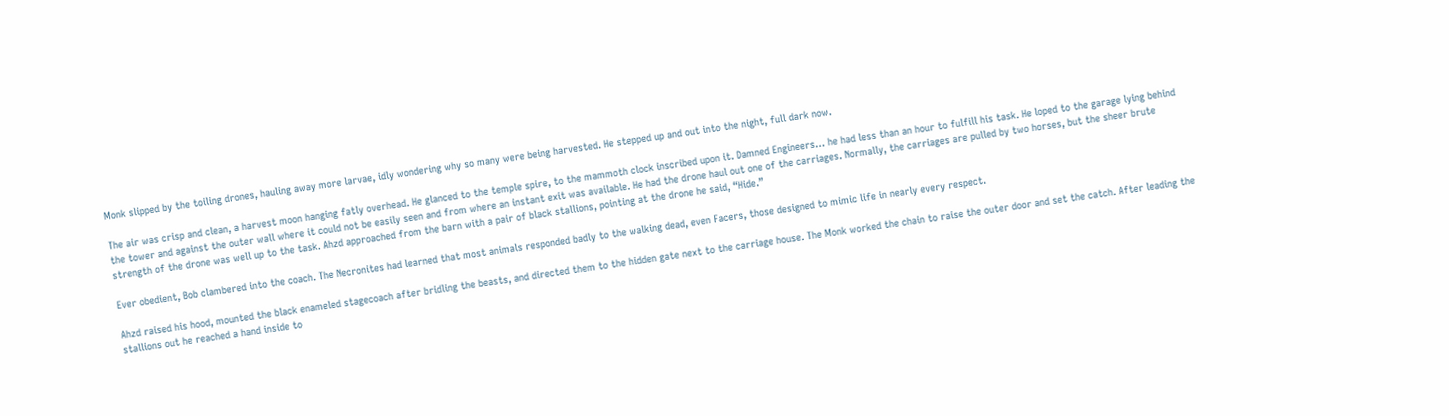Monk slipped by the toiling drones, hauling away more larvae, idly wondering why so many were being harvested. He stepped up and out into the night, full dark now.

The air was crisp and clean, a harvest moon hanging fatly overhead. He glanced to the temple spire, to the mammoth clock inscribed upon it. Damned Engineers… he had less than an hour to fulfill his task. He loped to the garage lying behind the tower and against the outer wall where it could not be easily seen and from where an instant exit was available. He had the drone haul out one of the carriages. Normally, the carriages are pulled by two horses, but the sheer brute strength of the drone was well up to the task. Ahzd approached from the barn with a pair of black stallions, pointing at the drone he said, “Hide.”

Ever obedient, Bob clambered into the coach. The Necronites had learned that most animals responded badly to the walking dead, even Facers, those designed to mimic life in nearly every respect.

Ahzd raised his hood, mounted the black enameled stagecoach after bridling the beasts, and directed them to the hidden gate next to the carriage house. The Monk worked the chain to raise the outer door and set the catch. After leading the stallions out he reached a hand inside to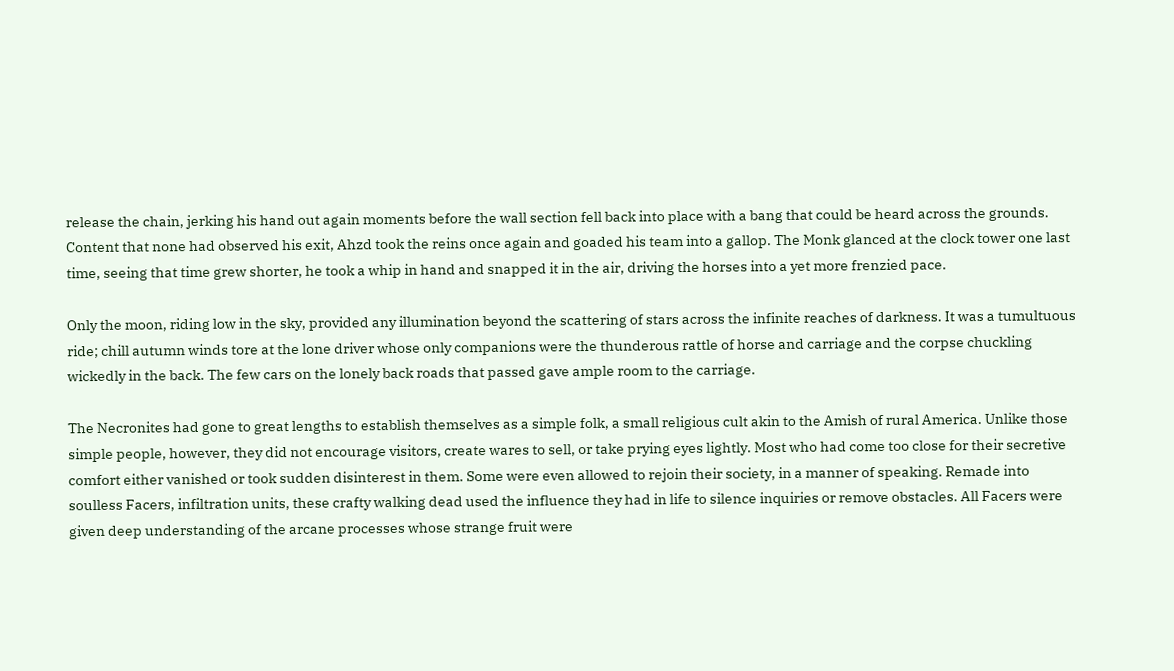release the chain, jerking his hand out again moments before the wall section fell back into place with a bang that could be heard across the grounds. Content that none had observed his exit, Ahzd took the reins once again and goaded his team into a gallop. The Monk glanced at the clock tower one last time, seeing that time grew shorter, he took a whip in hand and snapped it in the air, driving the horses into a yet more frenzied pace.

Only the moon, riding low in the sky, provided any illumination beyond the scattering of stars across the infinite reaches of darkness. It was a tumultuous ride; chill autumn winds tore at the lone driver whose only companions were the thunderous rattle of horse and carriage and the corpse chuckling wickedly in the back. The few cars on the lonely back roads that passed gave ample room to the carriage.

The Necronites had gone to great lengths to establish themselves as a simple folk, a small religious cult akin to the Amish of rural America. Unlike those simple people, however, they did not encourage visitors, create wares to sell, or take prying eyes lightly. Most who had come too close for their secretive comfort either vanished or took sudden disinterest in them. Some were even allowed to rejoin their society, in a manner of speaking. Remade into soulless Facers, infiltration units, these crafty walking dead used the influence they had in life to silence inquiries or remove obstacles. All Facers were given deep understanding of the arcane processes whose strange fruit were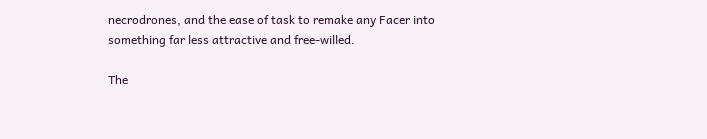necrodrones, and the ease of task to remake any Facer into something far less attractive and free-willed.

The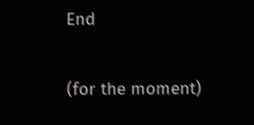End

(for the moment)